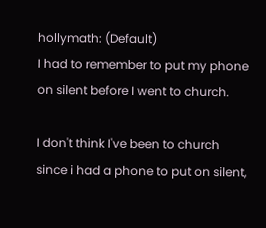hollymath: (Default)
I had to remember to put my phone on silent before I went to church.

I don't think I've been to church since i had a phone to put on silent,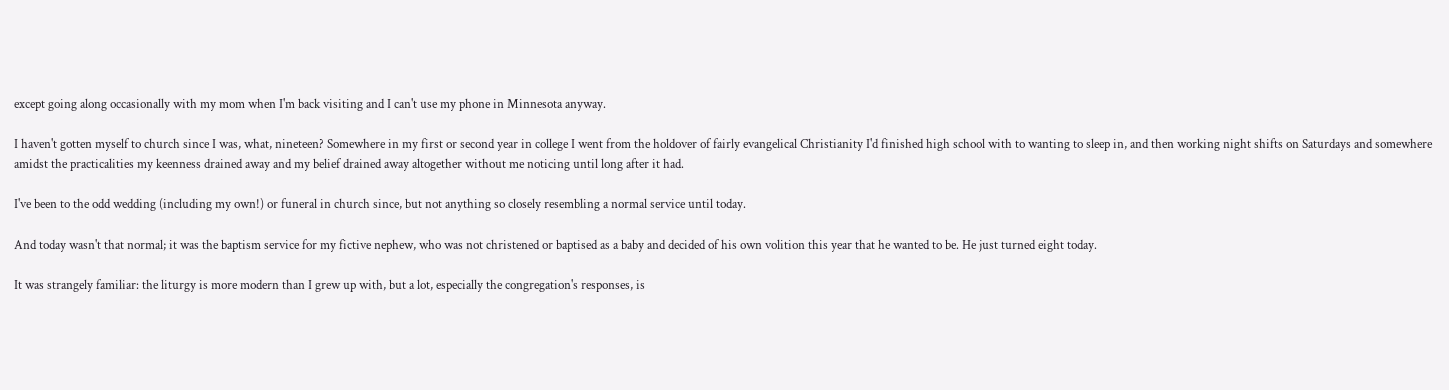except going along occasionally with my mom when I'm back visiting and I can't use my phone in Minnesota anyway.

I haven't gotten myself to church since I was, what, nineteen? Somewhere in my first or second year in college I went from the holdover of fairly evangelical Christianity I'd finished high school with to wanting to sleep in, and then working night shifts on Saturdays and somewhere amidst the practicalities my keenness drained away and my belief drained away altogether without me noticing until long after it had.

I've been to the odd wedding (including my own!) or funeral in church since, but not anything so closely resembling a normal service until today.

And today wasn't that normal; it was the baptism service for my fictive nephew, who was not christened or baptised as a baby and decided of his own volition this year that he wanted to be. He just turned eight today.

It was strangely familiar: the liturgy is more modern than I grew up with, but a lot, especially the congregation's responses, is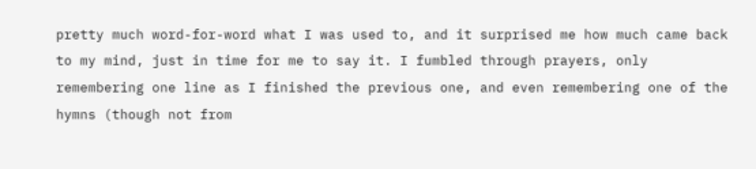pretty much word-for-word what I was used to, and it surprised me how much came back to my mind, just in time for me to say it. I fumbled through prayers, only remembering one line as I finished the previous one, and even remembering one of the hymns (though not from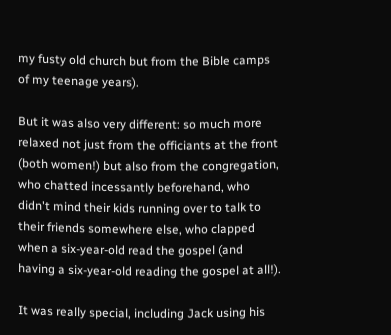my fusty old church but from the Bible camps of my teenage years).

But it was also very different: so much more relaxed not just from the officiants at the front (both women!) but also from the congregation, who chatted incessantly beforehand, who didn't mind their kids running over to talk to their friends somewhere else, who clapped when a six-year-old read the gospel (and having a six-year-old reading the gospel at all!).

It was really special, including Jack using his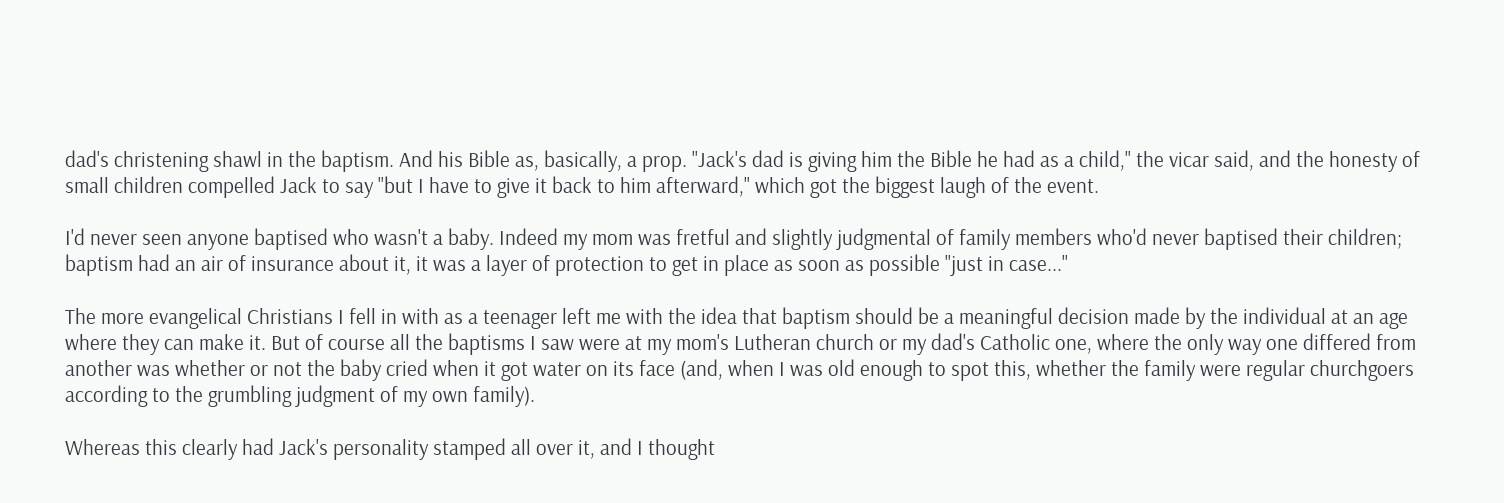dad's christening shawl in the baptism. And his Bible as, basically, a prop. "Jack's dad is giving him the Bible he had as a child," the vicar said, and the honesty of small children compelled Jack to say "but I have to give it back to him afterward," which got the biggest laugh of the event.

I'd never seen anyone baptised who wasn't a baby. Indeed my mom was fretful and slightly judgmental of family members who'd never baptised their children; baptism had an air of insurance about it, it was a layer of protection to get in place as soon as possible "just in case..."

The more evangelical Christians I fell in with as a teenager left me with the idea that baptism should be a meaningful decision made by the individual at an age where they can make it. But of course all the baptisms I saw were at my mom's Lutheran church or my dad's Catholic one, where the only way one differed from another was whether or not the baby cried when it got water on its face (and, when I was old enough to spot this, whether the family were regular churchgoers according to the grumbling judgment of my own family).

Whereas this clearly had Jack's personality stamped all over it, and I thought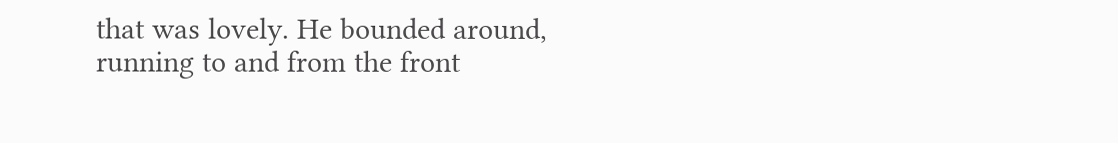that was lovely. He bounded around, running to and from the front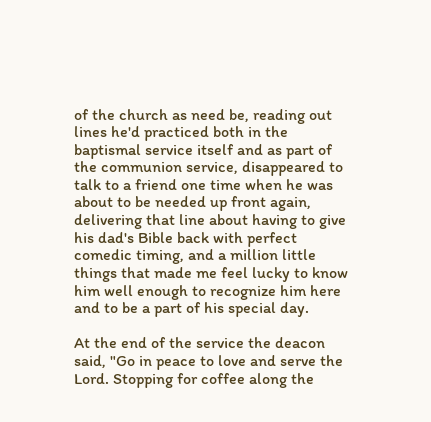of the church as need be, reading out lines he'd practiced both in the baptismal service itself and as part of the communion service, disappeared to talk to a friend one time when he was about to be needed up front again, delivering that line about having to give his dad's Bible back with perfect comedic timing, and a million little things that made me feel lucky to know him well enough to recognize him here and to be a part of his special day.

At the end of the service the deacon said, "Go in peace to love and serve the Lord. Stopping for coffee along the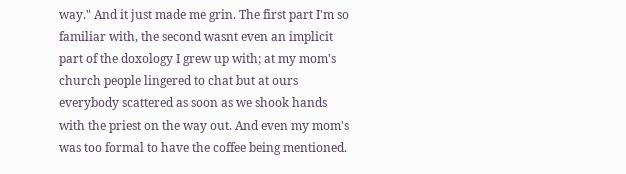way." And it just made me grin. The first part I'm so familiar with, the second wasnt even an implicit part of the doxology I grew up with; at my mom's church people lingered to chat but at ours everybody scattered as soon as we shook hands with the priest on the way out. And even my mom's was too formal to have the coffee being mentioned.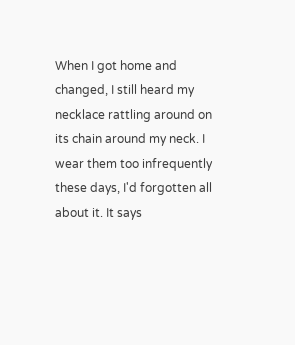When I got home and changed, I still heard my necklace rattling around on its chain around my neck. I wear them too infrequently these days, I'd forgotten all about it. It says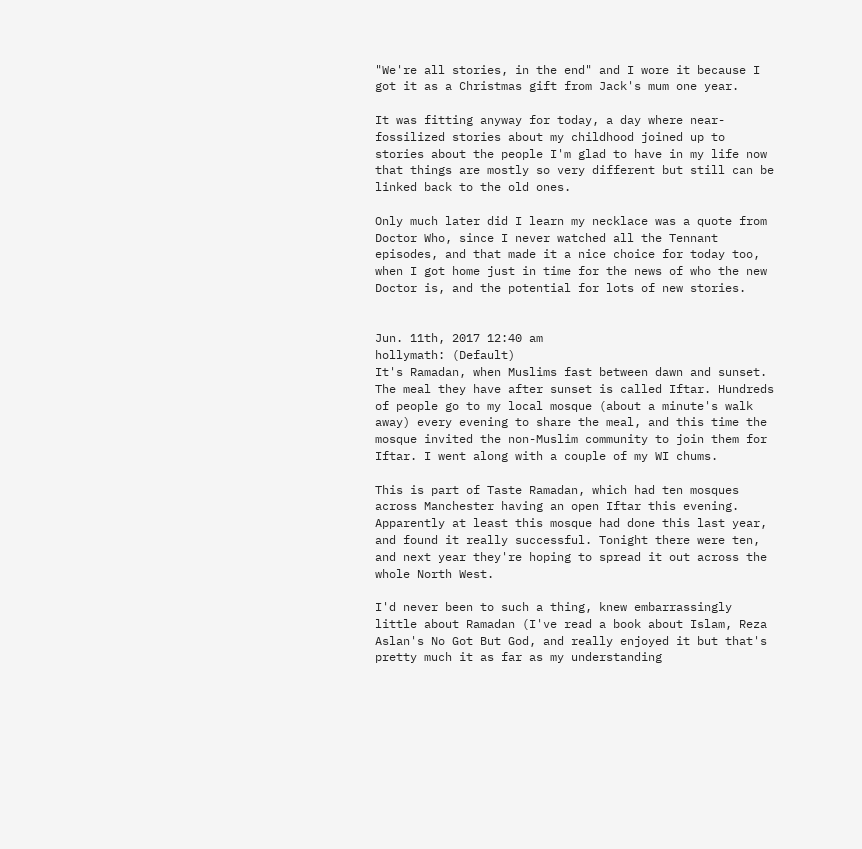"We're all stories, in the end" and I wore it because I got it as a Christmas gift from Jack's mum one year.

It was fitting anyway for today, a day where near-fossilized stories about my childhood joined up to stories about the people I'm glad to have in my life now that things are mostly so very different but still can be linked back to the old ones.

Only much later did I learn my necklace was a quote from Doctor Who, since I never watched all the Tennant episodes, and that made it a nice choice for today too, when I got home just in time for the news of who the new Doctor is, and the potential for lots of new stories.


Jun. 11th, 2017 12:40 am
hollymath: (Default)
It's Ramadan, when Muslims fast between dawn and sunset. The meal they have after sunset is called Iftar. Hundreds of people go to my local mosque (about a minute's walk away) every evening to share the meal, and this time the mosque invited the non-Muslim community to join them for Iftar. I went along with a couple of my WI chums.

This is part of Taste Ramadan, which had ten mosques across Manchester having an open Iftar this evening. Apparently at least this mosque had done this last year, and found it really successful. Tonight there were ten, and next year they're hoping to spread it out across the whole North West.

I'd never been to such a thing, knew embarrassingly little about Ramadan (I've read a book about Islam, Reza Aslan's No Got But God, and really enjoyed it but that's pretty much it as far as my understanding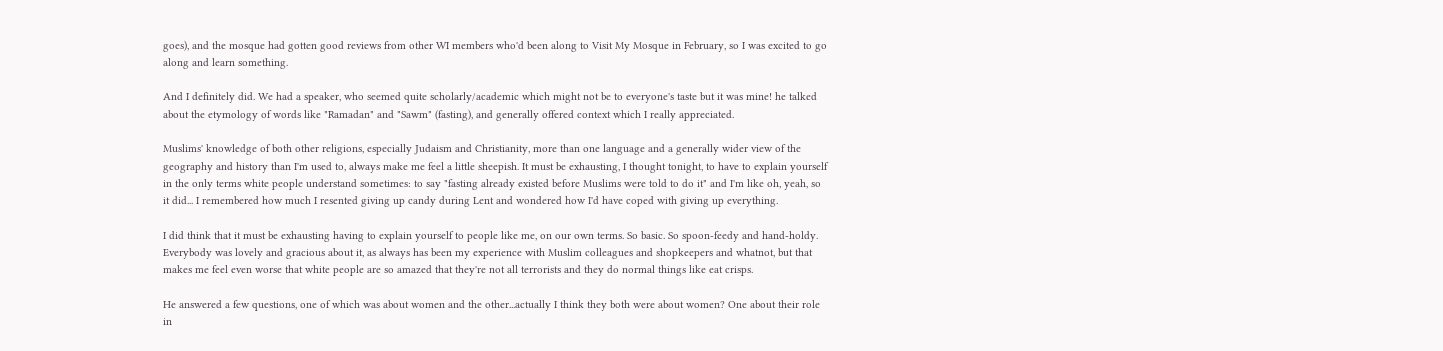goes), and the mosque had gotten good reviews from other WI members who'd been along to Visit My Mosque in February, so I was excited to go along and learn something.

And I definitely did. We had a speaker, who seemed quite scholarly/academic which might not be to everyone's taste but it was mine! he talked about the etymology of words like "Ramadan" and "Sawm" (fasting), and generally offered context which I really appreciated.

Muslims' knowledge of both other religions, especially Judaism and Christianity, more than one language and a generally wider view of the geography and history than I'm used to, always make me feel a little sheepish. It must be exhausting, I thought tonight, to have to explain yourself in the only terms white people understand sometimes: to say "fasting already existed before Muslims were told to do it" and I'm like oh, yeah, so it did... I remembered how much I resented giving up candy during Lent and wondered how I'd have coped with giving up everything.

I did think that it must be exhausting having to explain yourself to people like me, on our own terms. So basic. So spoon-feedy and hand-holdy. Everybody was lovely and gracious about it, as always has been my experience with Muslim colleagues and shopkeepers and whatnot, but that makes me feel even worse that white people are so amazed that they're not all terrorists and they do normal things like eat crisps.

He answered a few questions, one of which was about women and the other...actually I think they both were about women? One about their role in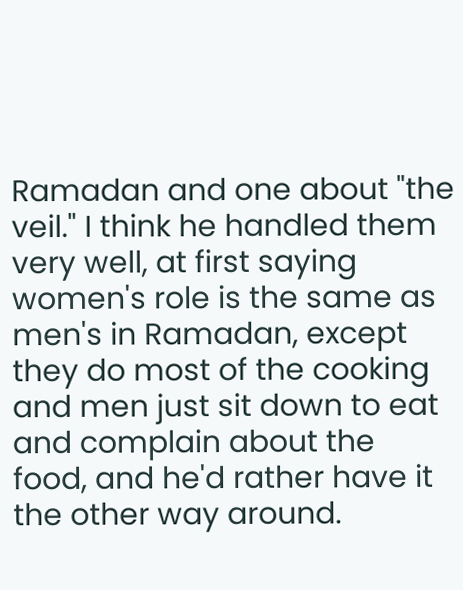Ramadan and one about "the veil." I think he handled them very well, at first saying women's role is the same as men's in Ramadan, except they do most of the cooking and men just sit down to eat and complain about the food, and he'd rather have it the other way around.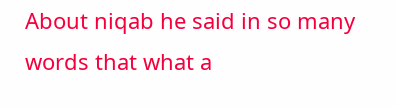About niqab he said in so many words that what a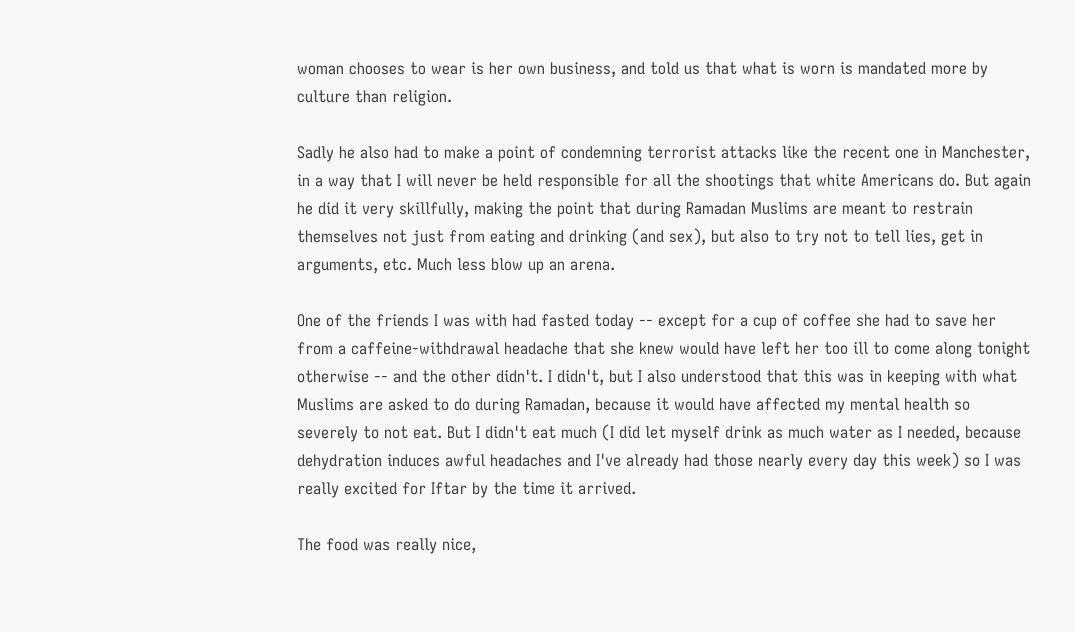woman chooses to wear is her own business, and told us that what is worn is mandated more by culture than religion.

Sadly he also had to make a point of condemning terrorist attacks like the recent one in Manchester, in a way that I will never be held responsible for all the shootings that white Americans do. But again he did it very skillfully, making the point that during Ramadan Muslims are meant to restrain themselves not just from eating and drinking (and sex), but also to try not to tell lies, get in arguments, etc. Much less blow up an arena.

One of the friends I was with had fasted today -- except for a cup of coffee she had to save her from a caffeine-withdrawal headache that she knew would have left her too ill to come along tonight otherwise -- and the other didn't. I didn't, but I also understood that this was in keeping with what Muslims are asked to do during Ramadan, because it would have affected my mental health so severely to not eat. But I didn't eat much (I did let myself drink as much water as I needed, because dehydration induces awful headaches and I've already had those nearly every day this week) so I was really excited for Iftar by the time it arrived.

The food was really nice,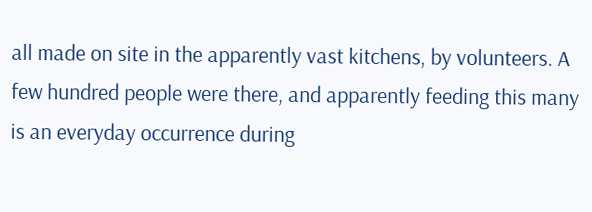all made on site in the apparently vast kitchens, by volunteers. A few hundred people were there, and apparently feeding this many is an everyday occurrence during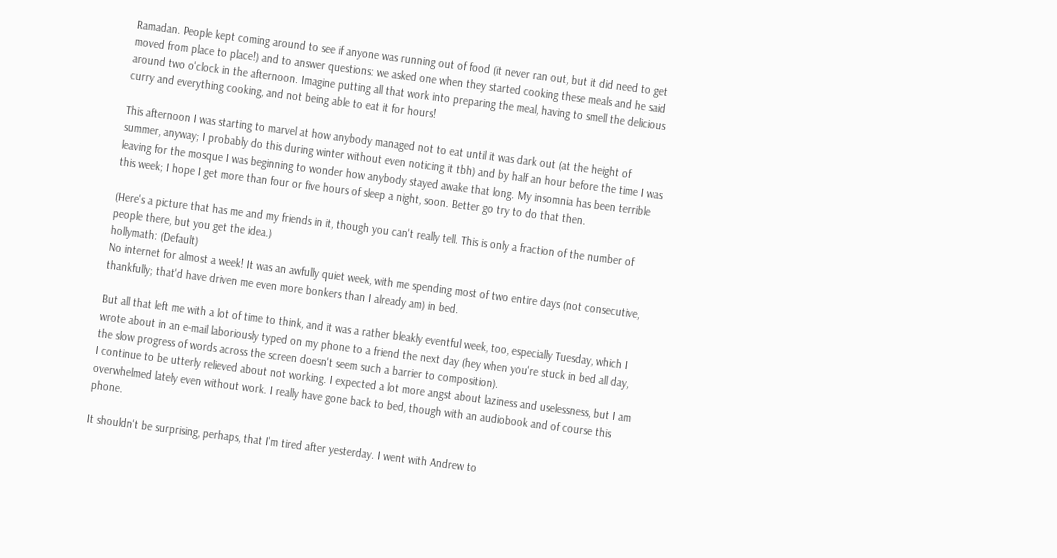Ramadan. People kept coming around to see if anyone was running out of food (it never ran out, but it did need to get moved from place to place!) and to answer questions: we asked one when they started cooking these meals and he said around two o'clock in the afternoon. Imagine putting all that work into preparing the meal, having to smell the delicious curry and everything cooking, and not being able to eat it for hours!

This afternoon I was starting to marvel at how anybody managed not to eat until it was dark out (at the height of summer, anyway; I probably do this during winter without even noticing it tbh) and by half an hour before the time I was leaving for the mosque I was beginning to wonder how anybody stayed awake that long. My insomnia has been terrible this week; I hope I get more than four or five hours of sleep a night, soon. Better go try to do that then.

(Here's a picture that has me and my friends in it, though you can't really tell. This is only a fraction of the number of people there, but you get the idea.)
hollymath: (Default)
No internet for almost a week! It was an awfully quiet week, with me spending most of two entire days (not consecutive, thankfully; that'd have driven me even more bonkers than I already am) in bed.

But all that left me with a lot of time to think, and it was a rather bleakly eventful week, too, especially Tuesday, which I wrote about in an e-mail laboriously typed on my phone to a friend the next day (hey when you're stuck in bed all day, the slow progress of words across the screen doesn't seem such a barrier to composition).
I continue to be utterly relieved about not working. I expected a lot more angst about laziness and uselessness, but I am overwhelmed lately even without work. I really have gone back to bed, though with an audiobook and of course this phone.

It shouldn't be surprising, perhaps, that I'm tired after yesterday. I went with Andrew to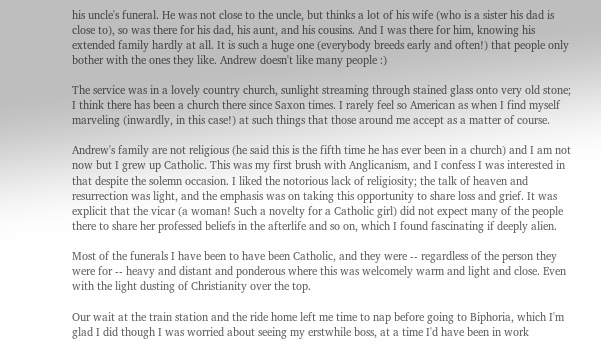his uncle's funeral. He was not close to the uncle, but thinks a lot of his wife (who is a sister his dad is close to), so was there for his dad, his aunt, and his cousins. And I was there for him, knowing his extended family hardly at all. It is such a huge one (everybody breeds early and often!) that people only bother with the ones they like. Andrew doesn't like many people :)

The service was in a lovely country church, sunlight streaming through stained glass onto very old stone; I think there has been a church there since Saxon times. I rarely feel so American as when I find myself marveling (inwardly, in this case!) at such things that those around me accept as a matter of course.

Andrew's family are not religious (he said this is the fifth time he has ever been in a church) and I am not now but I grew up Catholic. This was my first brush with Anglicanism, and I confess I was interested in that despite the solemn occasion. I liked the notorious lack of religiosity; the talk of heaven and resurrection was light, and the emphasis was on taking this opportunity to share loss and grief. It was explicit that the vicar (a woman! Such a novelty for a Catholic girl) did not expect many of the people there to share her professed beliefs in the afterlife and so on, which I found fascinating if deeply alien.

Most of the funerals I have been to have been Catholic, and they were -- regardless of the person they were for -- heavy and distant and ponderous where this was welcomely warm and light and close. Even with the light dusting of Christianity over the top.

Our wait at the train station and the ride home left me time to nap before going to Biphoria, which I'm glad I did though I was worried about seeing my erstwhile boss, at a time I'd have been in work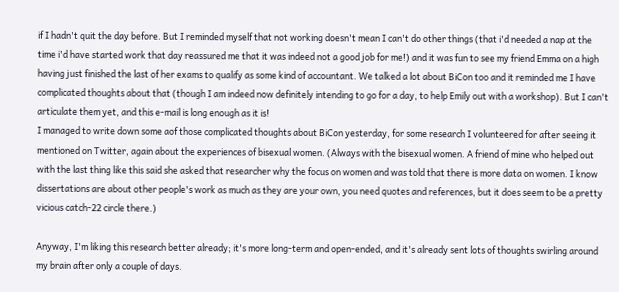if I hadn't quit the day before. But I reminded myself that not working doesn't mean I can't do other things (that i'd needed a nap at the time i'd have started work that day reassured me that it was indeed not a good job for me!) and it was fun to see my friend Emma on a high having just finished the last of her exams to qualify as some kind of accountant. We talked a lot about BiCon too and it reminded me I have complicated thoughts about that (though I am indeed now definitely intending to go for a day, to help Emily out with a workshop). But I can't articulate them yet, and this e-mail is long enough as it is!
I managed to write down some aof those complicated thoughts about BiCon yesterday, for some research I volunteered for after seeing it mentioned on Twitter, again about the experiences of bisexual women. (Always with the bisexual women. A friend of mine who helped out with the last thing like this said she asked that researcher why the focus on women and was told that there is more data on women. I know dissertations are about other people's work as much as they are your own, you need quotes and references, but it does seem to be a pretty vicious catch-22 circle there.)

Anyway, I'm liking this research better already; it's more long-term and open-ended, and it's already sent lots of thoughts swirling around my brain after only a couple of days.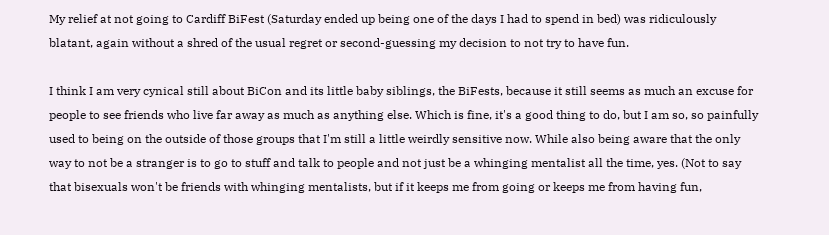My relief at not going to Cardiff BiFest (Saturday ended up being one of the days I had to spend in bed) was ridiculously blatant, again without a shred of the usual regret or second-guessing my decision to not try to have fun.

I think I am very cynical still about BiCon and its little baby siblings, the BiFests, because it still seems as much an excuse for people to see friends who live far away as much as anything else. Which is fine, it's a good thing to do, but I am so, so painfully used to being on the outside of those groups that I'm still a little weirdly sensitive now. While also being aware that the only way to not be a stranger is to go to stuff and talk to people and not just be a whinging mentalist all the time, yes. (Not to say that bisexuals won't be friends with whinging mentalists, but if it keeps me from going or keeps me from having fun,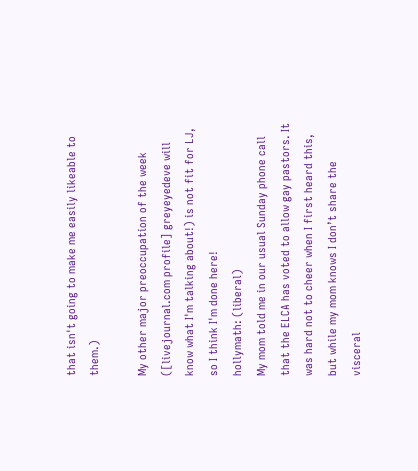that isn't going to make me easily likeable to them.)

My other major preoccupation of the week ([livejournal.com profile] greyeyedeve will know what I'm talking about!) is not fit for LJ, so I think I'm done here!
hollymath: (liberal)
My mom told me in our usual Sunday phone call that the ELCA has voted to allow gay pastors. It was hard not to cheer when I first heard this, but while my mom knows I don’t share the visceral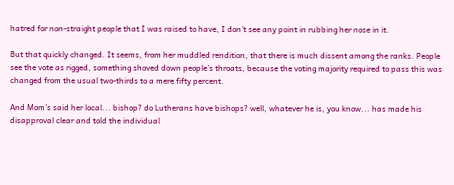hatred for non-straight people that I was raised to have, I don’t see any point in rubbing her nose in it.

But that quickly changed. It seems, from her muddled rendition, that there is much dissent among the ranks. People see the vote as rigged, something shoved down people’s throats, because the voting majority required to pass this was changed from the usual two-thirds to a mere fifty percent.

And Mom’s said her local... bishop? do Lutherans have bishops? well, whatever he is, you know... has made his disapproval clear and told the individual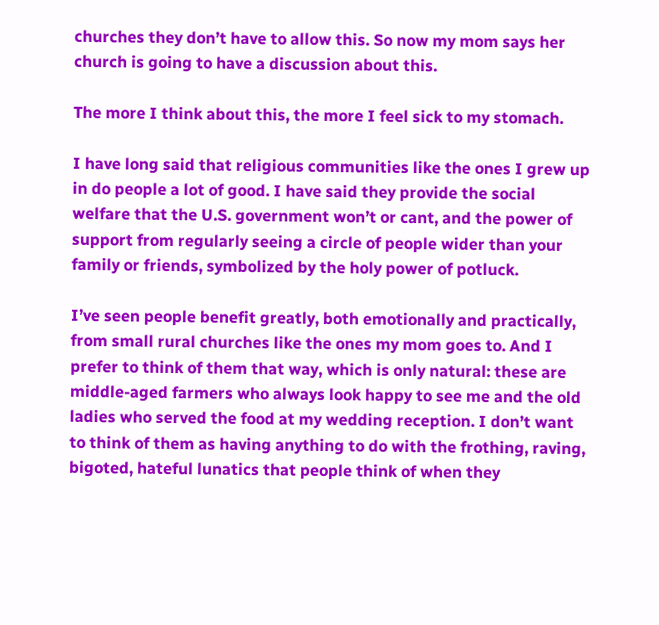churches they don’t have to allow this. So now my mom says her church is going to have a discussion about this.

The more I think about this, the more I feel sick to my stomach.

I have long said that religious communities like the ones I grew up in do people a lot of good. I have said they provide the social welfare that the U.S. government won’t or cant, and the power of support from regularly seeing a circle of people wider than your family or friends, symbolized by the holy power of potluck.

I’ve seen people benefit greatly, both emotionally and practically, from small rural churches like the ones my mom goes to. And I prefer to think of them that way, which is only natural: these are middle-aged farmers who always look happy to see me and the old ladies who served the food at my wedding reception. I don’t want to think of them as having anything to do with the frothing, raving, bigoted, hateful lunatics that people think of when they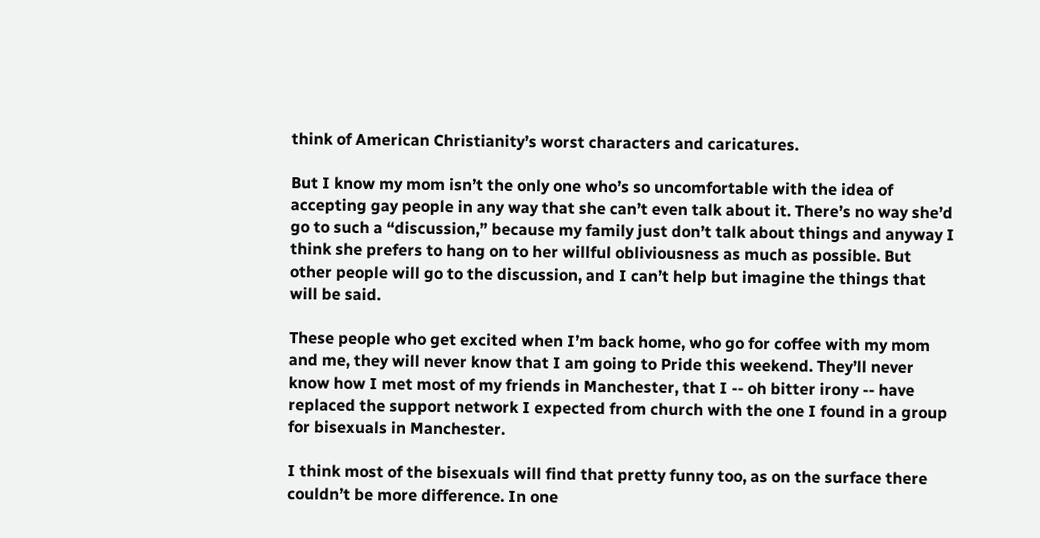think of American Christianity’s worst characters and caricatures.

But I know my mom isn’t the only one who’s so uncomfortable with the idea of accepting gay people in any way that she can’t even talk about it. There’s no way she’d go to such a “discussion,” because my family just don’t talk about things and anyway I think she prefers to hang on to her willful obliviousness as much as possible. But other people will go to the discussion, and I can’t help but imagine the things that will be said.

These people who get excited when I’m back home, who go for coffee with my mom and me, they will never know that I am going to Pride this weekend. They’ll never know how I met most of my friends in Manchester, that I -- oh bitter irony -- have replaced the support network I expected from church with the one I found in a group for bisexuals in Manchester.

I think most of the bisexuals will find that pretty funny too, as on the surface there couldn’t be more difference. In one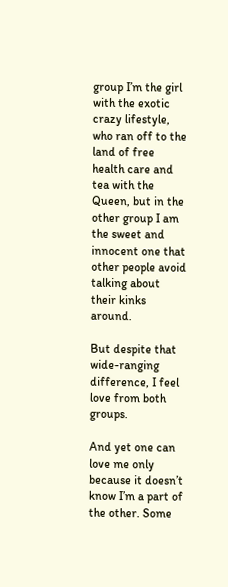group I’m the girl with the exotic crazy lifestyle, who ran off to the land of free health care and tea with the Queen, but in the other group I am the sweet and innocent one that other people avoid talking about their kinks around.

But despite that wide-ranging difference, I feel love from both groups.

And yet one can love me only because it doesn’t know I’m a part of the other. Some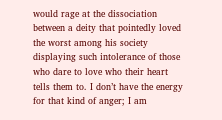would rage at the dissociation between a deity that pointedly loved the worst among his society displaying such intolerance of those who dare to love who their heart tells them to. I don’t have the energy for that kind of anger; I am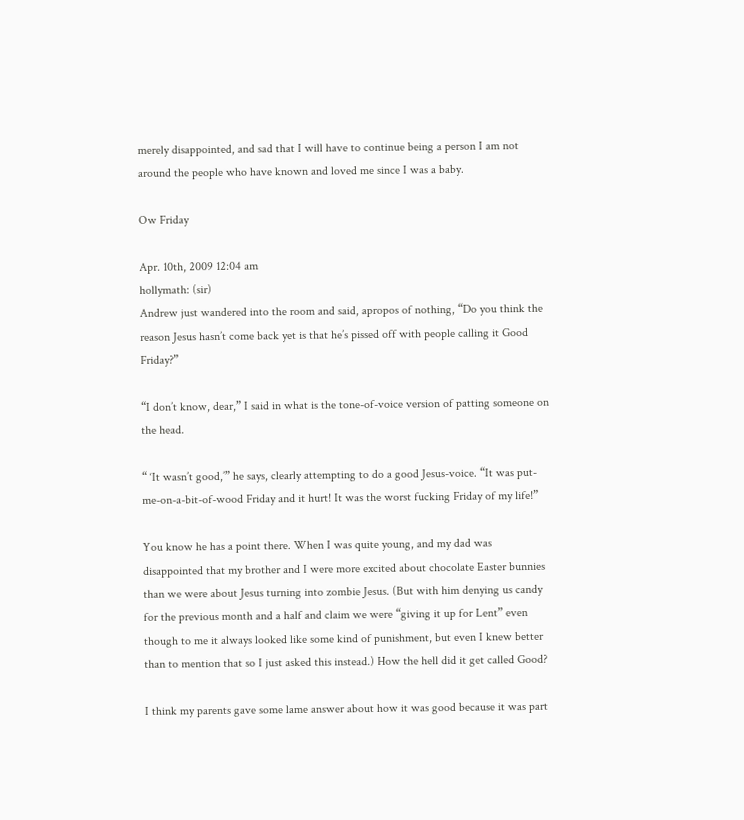merely disappointed, and sad that I will have to continue being a person I am not around the people who have known and loved me since I was a baby.

Ow Friday

Apr. 10th, 2009 12:04 am
hollymath: (sir)
Andrew just wandered into the room and said, apropos of nothing, “Do you think the reason Jesus hasn’t come back yet is that he’s pissed off with people calling it Good Friday?”

“I don’t know, dear,” I said in what is the tone-of-voice version of patting someone on the head.

“ ‘It wasn’t good,’” he says, clearly attempting to do a good Jesus-voice. “It was put-me-on-a-bit-of-wood Friday and it hurt! It was the worst fucking Friday of my life!”

You know he has a point there. When I was quite young, and my dad was disappointed that my brother and I were more excited about chocolate Easter bunnies than we were about Jesus turning into zombie Jesus. (But with him denying us candy for the previous month and a half and claim we were “giving it up for Lent” even though to me it always looked like some kind of punishment, but even I knew better than to mention that so I just asked this instead.) How the hell did it get called Good?

I think my parents gave some lame answer about how it was good because it was part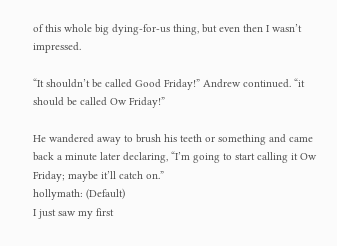of this whole big dying-for-us thing, but even then I wasn’t impressed.

“It shouldn’t be called Good Friday!” Andrew continued. “it should be called Ow Friday!”

He wandered away to brush his teeth or something and came back a minute later declaring, “I’m going to start calling it Ow Friday; maybe it’ll catch on.”
hollymath: (Default)
I just saw my first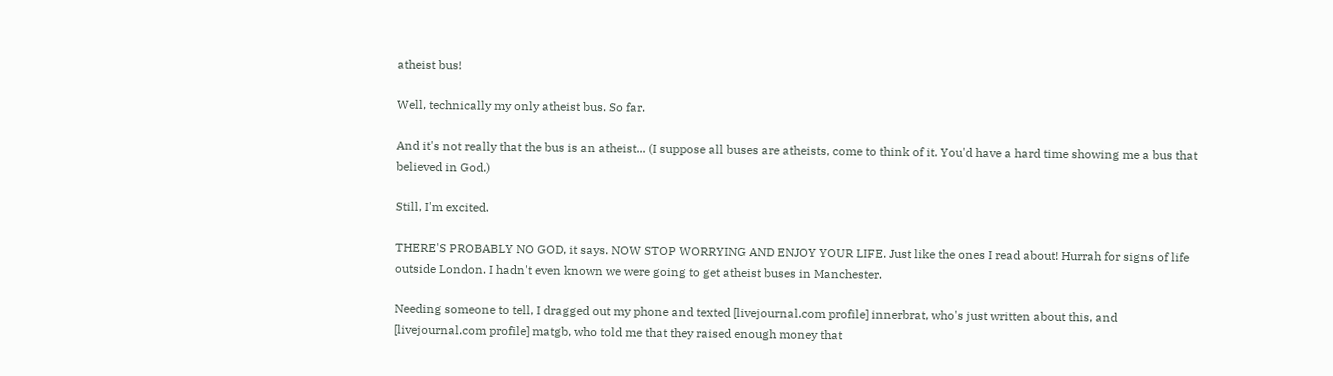atheist bus!

Well, technically my only atheist bus. So far.

And it's not really that the bus is an atheist... (I suppose all buses are atheists, come to think of it. You'd have a hard time showing me a bus that believed in God.)

Still, I'm excited.

THERE'S PROBABLY NO GOD, it says. NOW STOP WORRYING AND ENJOY YOUR LIFE. Just like the ones I read about! Hurrah for signs of life outside London. I hadn't even known we were going to get atheist buses in Manchester.

Needing someone to tell, I dragged out my phone and texted [livejournal.com profile] innerbrat, who's just written about this, and [livejournal.com profile] matgb, who told me that they raised enough money that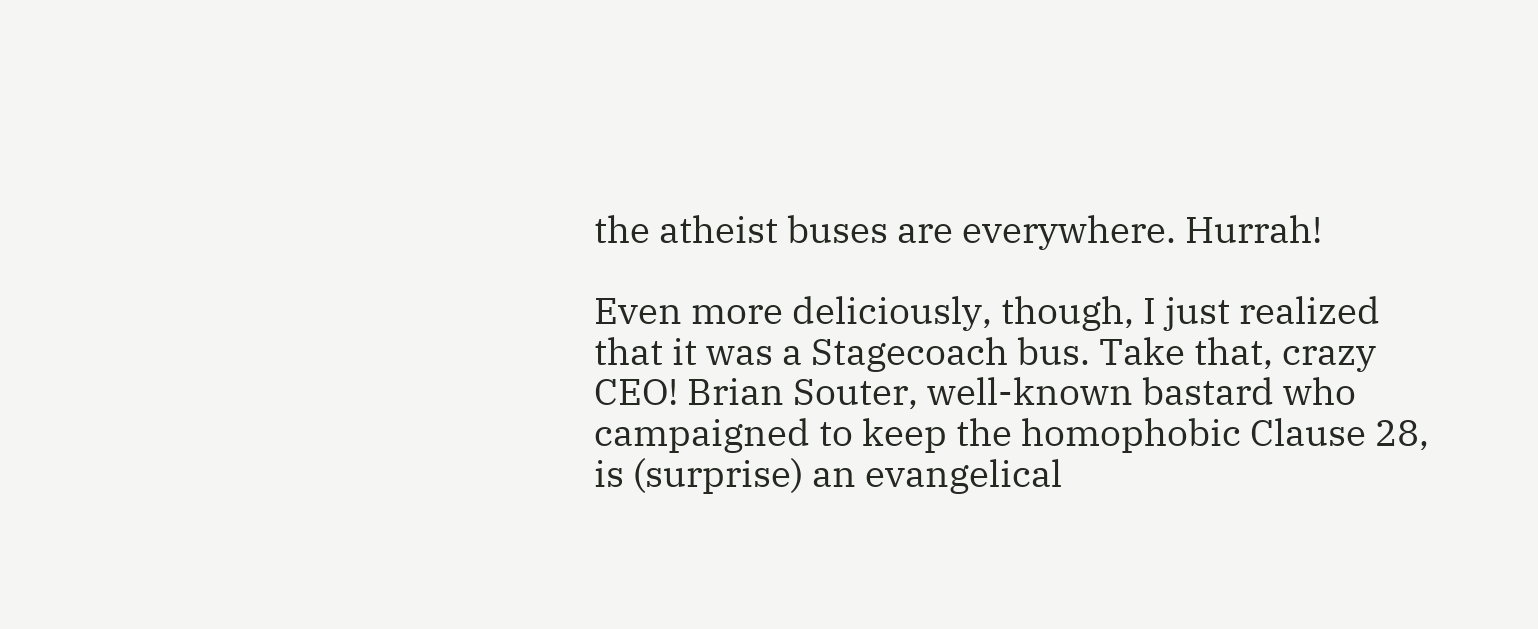the atheist buses are everywhere. Hurrah!

Even more deliciously, though, I just realized that it was a Stagecoach bus. Take that, crazy CEO! Brian Souter, well-known bastard who campaigned to keep the homophobic Clause 28, is (surprise) an evangelical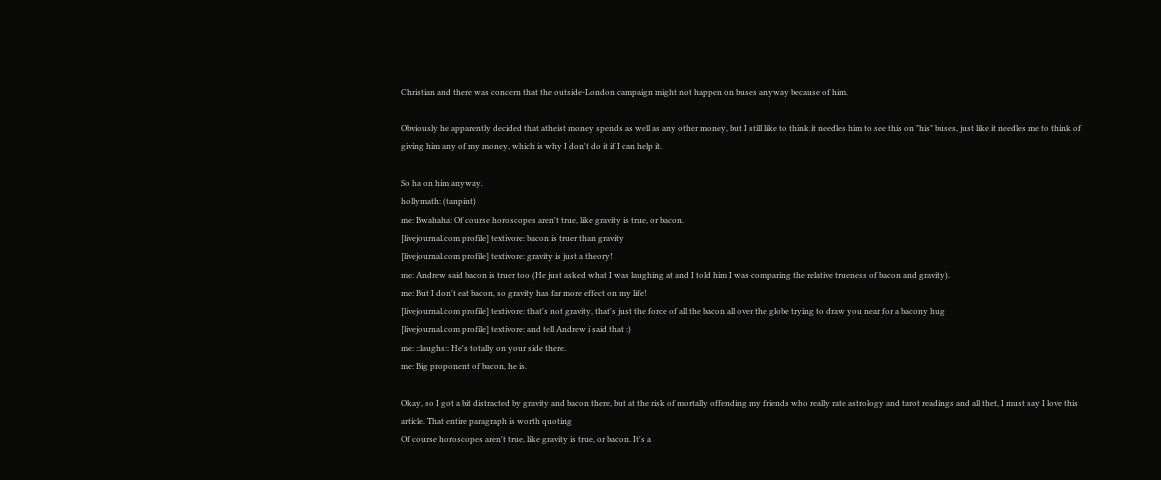Christian and there was concern that the outside-London campaign might not happen on buses anyway because of him.

Obviously he apparently decided that atheist money spends as well as any other money, but I still like to think it needles him to see this on "his" buses, just like it needles me to think of giving him any of my money, which is why I don't do it if I can help it.

So ha on him anyway.
hollymath: (tanpint)
me: Bwahaha: Of course horoscopes aren't true, like gravity is true, or bacon.
[livejournal.com profile] textivore: bacon is truer than gravity
[livejournal.com profile] textivore: gravity is just a theory!
me: Andrew said bacon is truer too (He just asked what I was laughing at and I told him I was comparing the relative trueness of bacon and gravity).
me: But I don't eat bacon, so gravity has far more effect on my life!
[livejournal.com profile] textivore: that's not gravity, that's just the force of all the bacon all over the globe trying to draw you near for a bacony hug
[livejournal.com profile] textivore: and tell Andrew i said that :)
me: ::laughs:: He's totally on your side there.
me: Big proponent of bacon, he is.

Okay, so I got a bit distracted by gravity and bacon there, but at the risk of mortally offending my friends who really rate astrology and tarot readings and all thet, I must say I love this article. That entire paragraph is worth quoting
Of course horoscopes aren't true, like gravity is true, or bacon. It's a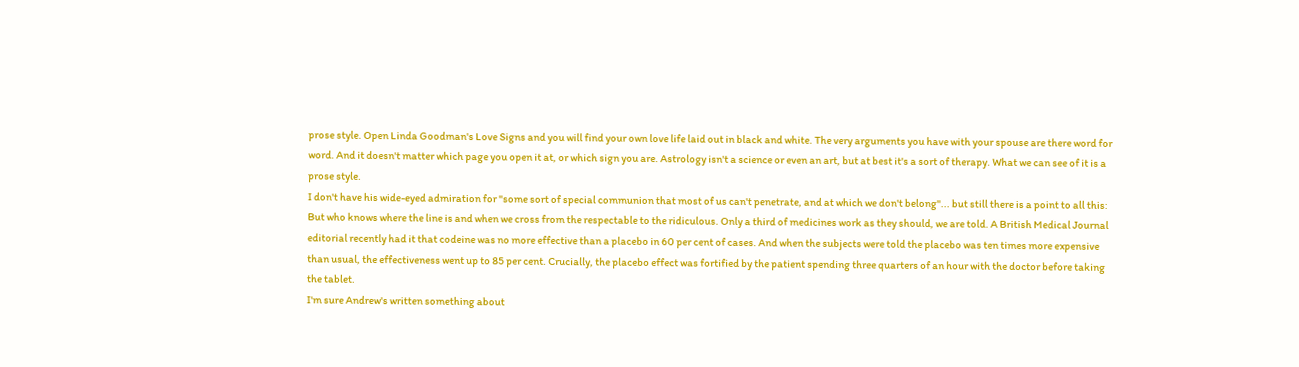prose style. Open Linda Goodman's Love Signs and you will find your own love life laid out in black and white. The very arguments you have with your spouse are there word for word. And it doesn't matter which page you open it at, or which sign you are. Astrology isn't a science or even an art, but at best it's a sort of therapy. What we can see of it is a prose style.
I don't have his wide-eyed admiration for "some sort of special communion that most of us can't penetrate, and at which we don't belong"... but still there is a point to all this:
But who knows where the line is and when we cross from the respectable to the ridiculous. Only a third of medicines work as they should, we are told. A British Medical Journal editorial recently had it that codeine was no more effective than a placebo in 60 per cent of cases. And when the subjects were told the placebo was ten times more expensive than usual, the effectiveness went up to 85 per cent. Crucially, the placebo effect was fortified by the patient spending three quarters of an hour with the doctor before taking the tablet.
I'm sure Andrew's written something about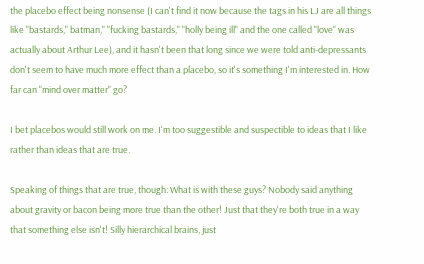the placebo effect being nonsense (I can't find it now because the tags in his LJ are all things like "bastards," batman," "fucking bastards," "holly being ill" and the one called "love" was actually about Arthur Lee), and it hasn't been that long since we were told anti-depressants don't seem to have much more effect than a placebo, so it's something I'm interested in. How far can "mind over matter" go?

I bet placebos would still work on me. I'm too suggestible and suspectible to ideas that I like rather than ideas that are true.

Speaking of things that are true, though: What is with these guys? Nobody said anything about gravity or bacon being more true than the other! Just that they're both true in a way that something else isn't! Silly hierarchical brains, just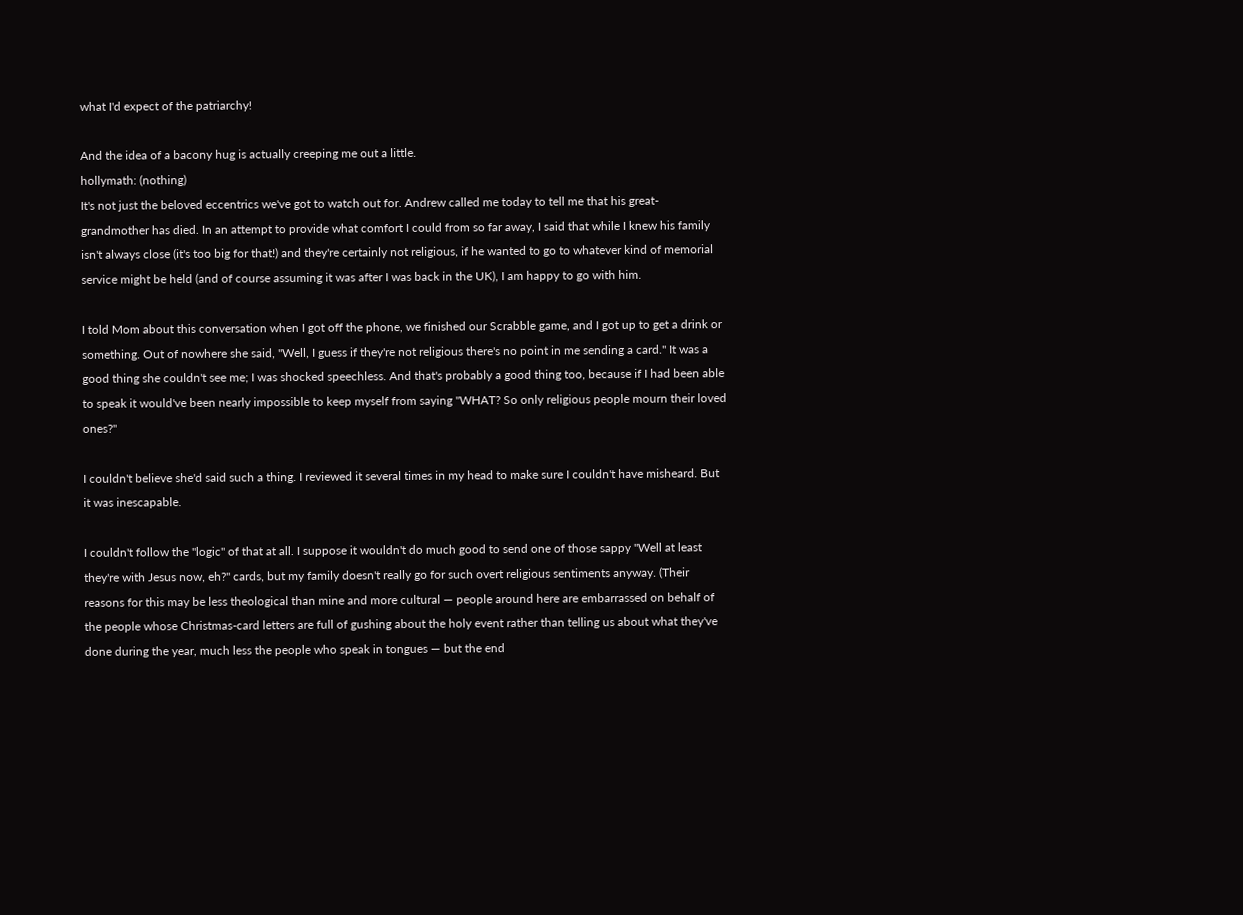what I'd expect of the patriarchy!

And the idea of a bacony hug is actually creeping me out a little.
hollymath: (nothing)
It's not just the beloved eccentrics we've got to watch out for. Andrew called me today to tell me that his great-grandmother has died. In an attempt to provide what comfort I could from so far away, I said that while I knew his family isn't always close (it's too big for that!) and they're certainly not religious, if he wanted to go to whatever kind of memorial service might be held (and of course assuming it was after I was back in the UK), I am happy to go with him.

I told Mom about this conversation when I got off the phone, we finished our Scrabble game, and I got up to get a drink or something. Out of nowhere she said, "Well, I guess if they're not religious there's no point in me sending a card." It was a good thing she couldn't see me; I was shocked speechless. And that's probably a good thing too, because if I had been able to speak it would've been nearly impossible to keep myself from saying "WHAT? So only religious people mourn their loved ones?"

I couldn't believe she'd said such a thing. I reviewed it several times in my head to make sure I couldn't have misheard. But it was inescapable.

I couldn't follow the "logic" of that at all. I suppose it wouldn't do much good to send one of those sappy "Well at least they're with Jesus now, eh?" cards, but my family doesn't really go for such overt religious sentiments anyway. (Their reasons for this may be less theological than mine and more cultural — people around here are embarrassed on behalf of the people whose Christmas-card letters are full of gushing about the holy event rather than telling us about what they've done during the year, much less the people who speak in tongues — but the end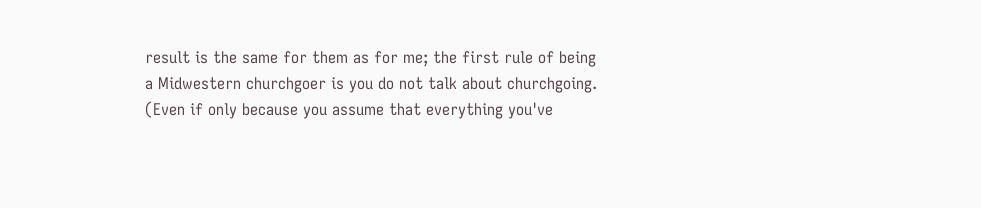result is the same for them as for me; the first rule of being a Midwestern churchgoer is you do not talk about churchgoing. (Even if only because you assume that everything you've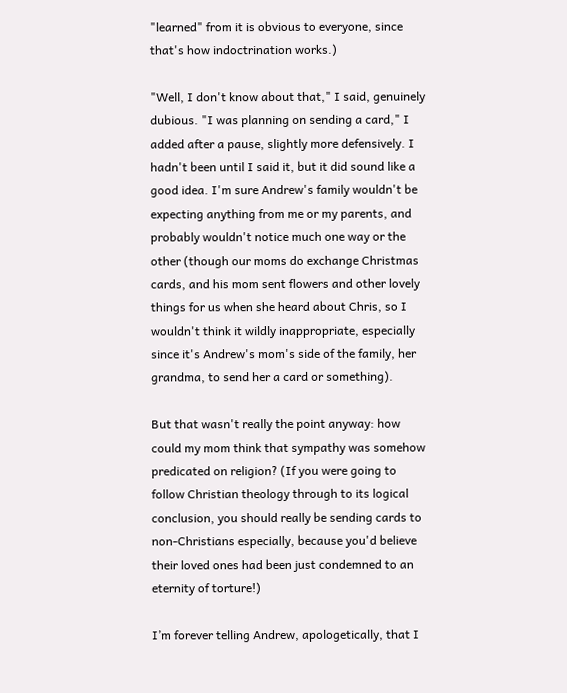"learned" from it is obvious to everyone, since that's how indoctrination works.)

"Well, I don't know about that," I said, genuinely dubious. "I was planning on sending a card," I added after a pause, slightly more defensively. I hadn't been until I said it, but it did sound like a good idea. I'm sure Andrew's family wouldn't be expecting anything from me or my parents, and probably wouldn't notice much one way or the other (though our moms do exchange Christmas cards, and his mom sent flowers and other lovely things for us when she heard about Chris, so I wouldn't think it wildly inappropriate, especially since it's Andrew's mom's side of the family, her grandma, to send her a card or something).

But that wasn't really the point anyway: how could my mom think that sympathy was somehow predicated on religion? (If you were going to follow Christian theology through to its logical conclusion, you should really be sending cards to non-Christians especially, because you'd believe their loved ones had been just condemned to an eternity of torture!)

I’m forever telling Andrew, apologetically, that I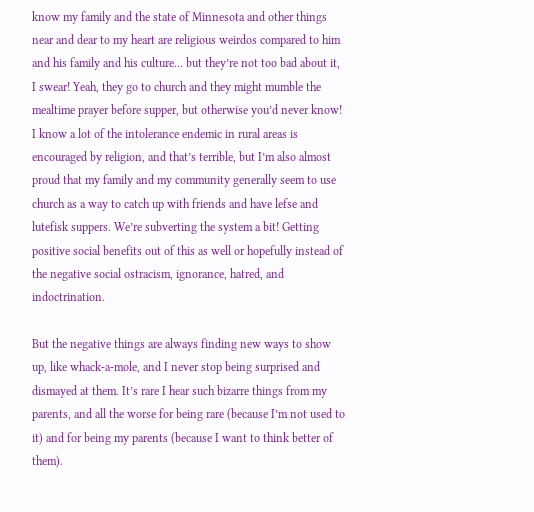know my family and the state of Minnesota and other things near and dear to my heart are religious weirdos compared to him and his family and his culture… but they’re not too bad about it, I swear! Yeah, they go to church and they might mumble the mealtime prayer before supper, but otherwise you’d never know! I know a lot of the intolerance endemic in rural areas is encouraged by religion, and that’s terrible, but I’m also almost proud that my family and my community generally seem to use church as a way to catch up with friends and have lefse and lutefisk suppers. We’re subverting the system a bit! Getting positive social benefits out of this as well or hopefully instead of the negative social ostracism, ignorance, hatred, and indoctrination.

But the negative things are always finding new ways to show up, like whack-a-mole, and I never stop being surprised and dismayed at them. It’s rare I hear such bizarre things from my parents, and all the worse for being rare (because I’m not used to it) and for being my parents (because I want to think better of them).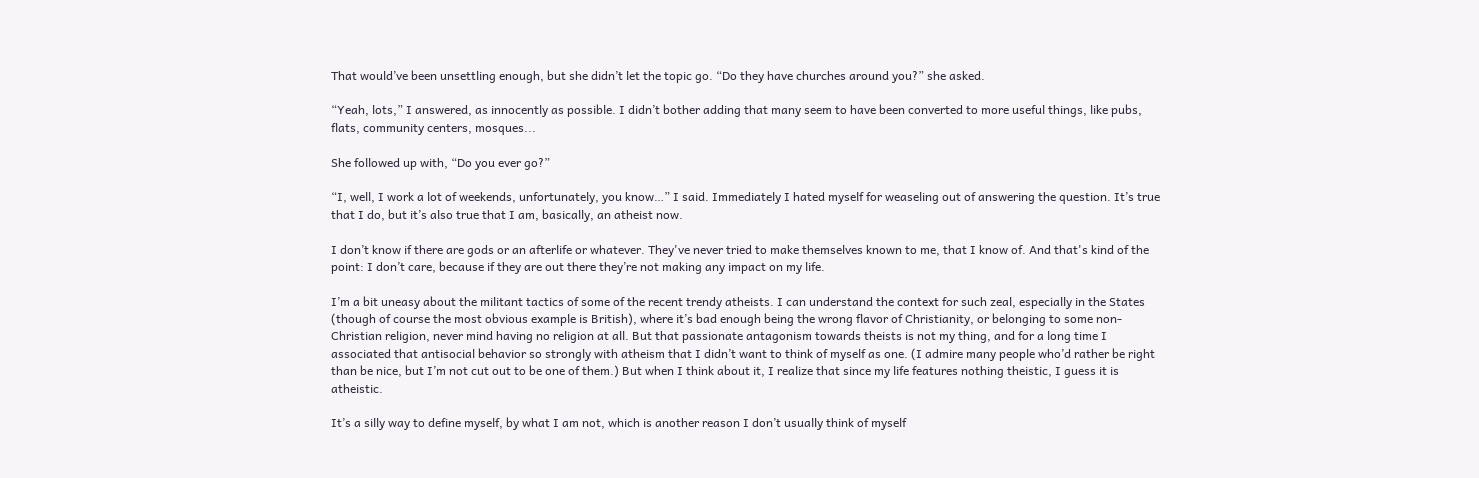That would’ve been unsettling enough, but she didn’t let the topic go. “Do they have churches around you?” she asked.

“Yeah, lots,” I answered, as innocently as possible. I didn’t bother adding that many seem to have been converted to more useful things, like pubs, flats, community centers, mosques...

She followed up with, “Do you ever go?”

“I, well, I work a lot of weekends, unfortunately, you know…” I said. Immediately I hated myself for weaseling out of answering the question. It’s true that I do, but it’s also true that I am, basically, an atheist now.

I don’t know if there are gods or an afterlife or whatever. They've never tried to make themselves known to me, that I know of. And that's kind of the point: I don’t care, because if they are out there they’re not making any impact on my life.

I’m a bit uneasy about the militant tactics of some of the recent trendy atheists. I can understand the context for such zeal, especially in the States (though of course the most obvious example is British), where it’s bad enough being the wrong flavor of Christianity, or belonging to some non-Christian religion, never mind having no religion at all. But that passionate antagonism towards theists is not my thing, and for a long time I associated that antisocial behavior so strongly with atheism that I didn’t want to think of myself as one. (I admire many people who’d rather be right than be nice, but I’m not cut out to be one of them.) But when I think about it, I realize that since my life features nothing theistic, I guess it is atheistic.

It’s a silly way to define myself, by what I am not, which is another reason I don’t usually think of myself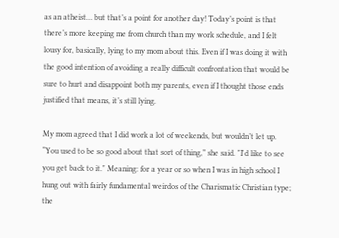as an atheist… but that’s a point for another day! Today’s point is that there’s more keeping me from church than my work schedule, and I felt lousy for, basically, lying to my mom about this. Even if I was doing it with the good intention of avoiding a really difficult confrontation that would be sure to hurt and disappoint both my parents, even if I thought those ends justified that means, it’s still lying.

My mom agreed that I did work a lot of weekends, but wouldn’t let up. “You used to be so good about that sort of thing,” she said. "I'd like to see you get back to it." Meaning: for a year or so when I was in high school I hung out with fairly fundamental weirdos of the Charismatic Christian type; the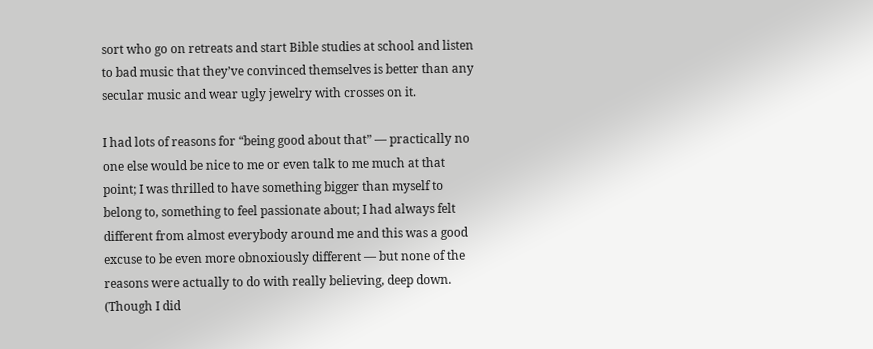sort who go on retreats and start Bible studies at school and listen to bad music that they’ve convinced themselves is better than any secular music and wear ugly jewelry with crosses on it.

I had lots of reasons for “being good about that” — practically no one else would be nice to me or even talk to me much at that point; I was thrilled to have something bigger than myself to belong to, something to feel passionate about; I had always felt different from almost everybody around me and this was a good excuse to be even more obnoxiously different — but none of the reasons were actually to do with really believing, deep down. (Though I did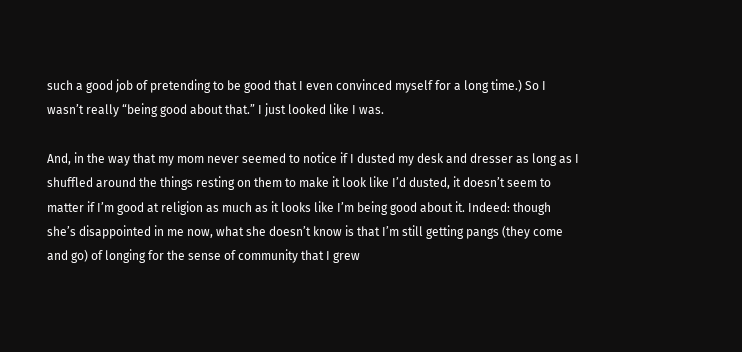such a good job of pretending to be good that I even convinced myself for a long time.) So I wasn’t really “being good about that.” I just looked like I was.

And, in the way that my mom never seemed to notice if I dusted my desk and dresser as long as I shuffled around the things resting on them to make it look like I’d dusted, it doesn’t seem to matter if I’m good at religion as much as it looks like I’m being good about it. Indeed: though she’s disappointed in me now, what she doesn’t know is that I’m still getting pangs (they come and go) of longing for the sense of community that I grew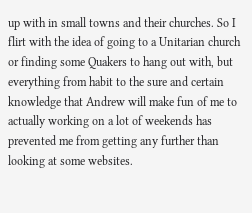up with in small towns and their churches. So I flirt with the idea of going to a Unitarian church or finding some Quakers to hang out with, but everything from habit to the sure and certain knowledge that Andrew will make fun of me to actually working on a lot of weekends has prevented me from getting any further than looking at some websites.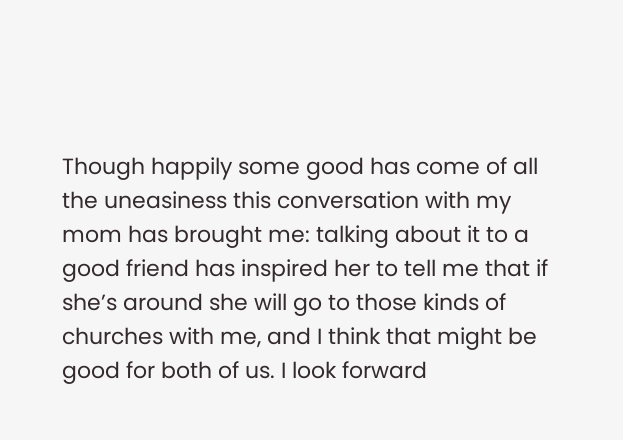Though happily some good has come of all the uneasiness this conversation with my mom has brought me: talking about it to a good friend has inspired her to tell me that if she’s around she will go to those kinds of churches with me, and I think that might be good for both of us. I look forward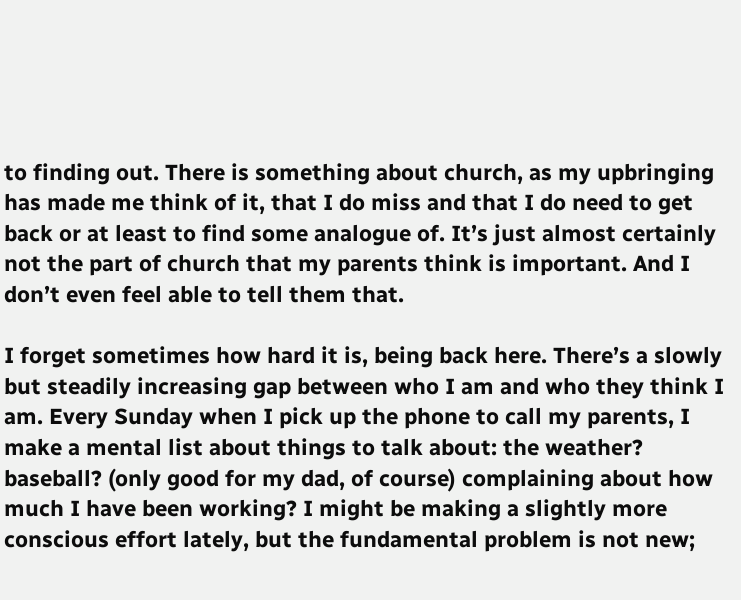to finding out. There is something about church, as my upbringing has made me think of it, that I do miss and that I do need to get back or at least to find some analogue of. It’s just almost certainly not the part of church that my parents think is important. And I don’t even feel able to tell them that.

I forget sometimes how hard it is, being back here. There’s a slowly but steadily increasing gap between who I am and who they think I am. Every Sunday when I pick up the phone to call my parents, I make a mental list about things to talk about: the weather? baseball? (only good for my dad, of course) complaining about how much I have been working? I might be making a slightly more conscious effort lately, but the fundamental problem is not new;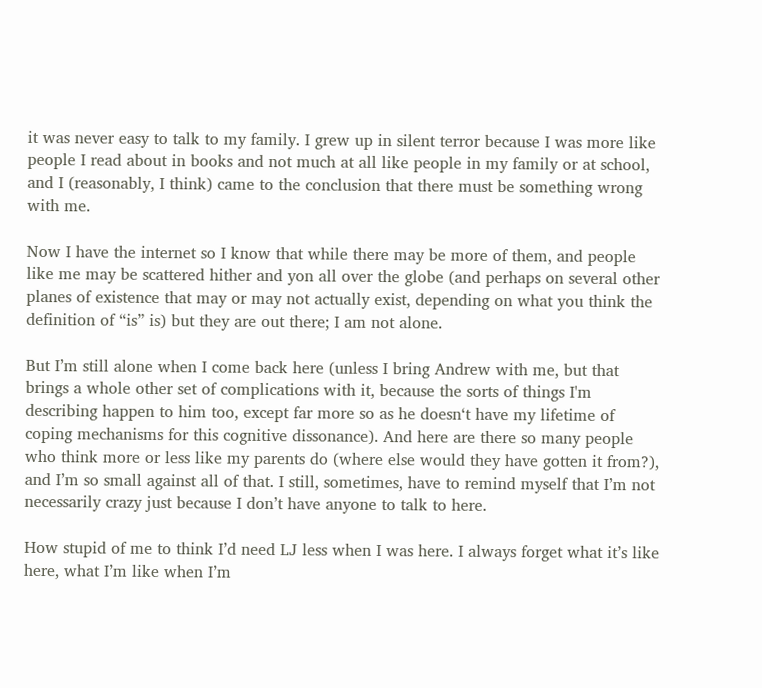it was never easy to talk to my family. I grew up in silent terror because I was more like people I read about in books and not much at all like people in my family or at school, and I (reasonably, I think) came to the conclusion that there must be something wrong with me.

Now I have the internet so I know that while there may be more of them, and people like me may be scattered hither and yon all over the globe (and perhaps on several other planes of existence that may or may not actually exist, depending on what you think the definition of “is” is) but they are out there; I am not alone.

But I’m still alone when I come back here (unless I bring Andrew with me, but that brings a whole other set of complications with it, because the sorts of things I'm describing happen to him too, except far more so as he doesn‘t have my lifetime of coping mechanisms for this cognitive dissonance). And here are there so many people who think more or less like my parents do (where else would they have gotten it from?), and I’m so small against all of that. I still, sometimes, have to remind myself that I’m not necessarily crazy just because I don’t have anyone to talk to here.

How stupid of me to think I’d need LJ less when I was here. I always forget what it’s like here, what I’m like when I’m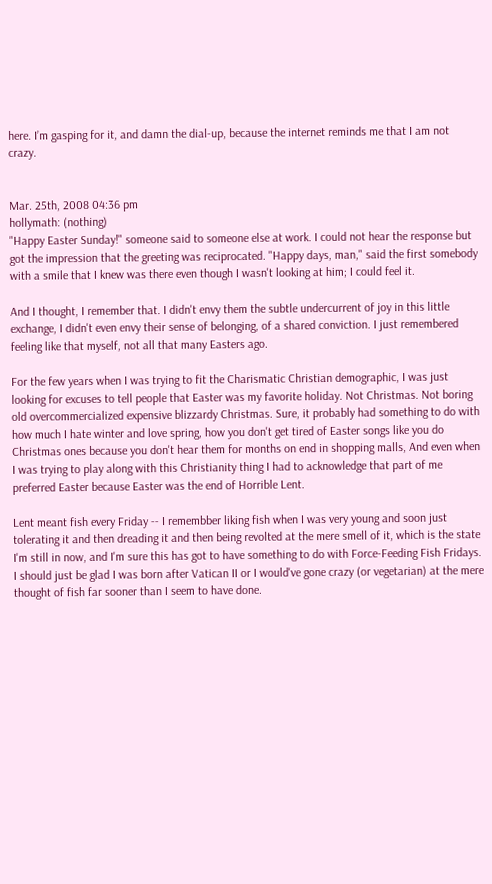here. I’m gasping for it, and damn the dial-up, because the internet reminds me that I am not crazy.


Mar. 25th, 2008 04:36 pm
hollymath: (nothing)
"Happy Easter Sunday!" someone said to someone else at work. I could not hear the response but got the impression that the greeting was reciprocated. "Happy days, man," said the first somebody with a smile that I knew was there even though I wasn't looking at him; I could feel it.

And I thought, I remember that. I didn't envy them the subtle undercurrent of joy in this little exchange, I didn't even envy their sense of belonging, of a shared conviction. I just remembered feeling like that myself, not all that many Easters ago.

For the few years when I was trying to fit the Charismatic Christian demographic, I was just looking for excuses to tell people that Easter was my favorite holiday. Not Christmas. Not boring old overcommercialized expensive blizzardy Christmas. Sure, it probably had something to do with how much I hate winter and love spring, how you don't get tired of Easter songs like you do Christmas ones because you don't hear them for months on end in shopping malls, And even when I was trying to play along with this Christianity thing I had to acknowledge that part of me preferred Easter because Easter was the end of Horrible Lent.

Lent meant fish every Friday -- I remembber liking fish when I was very young and soon just tolerating it and then dreading it and then being revolted at the mere smell of it, which is the state I'm still in now, and I'm sure this has got to have something to do with Force-Feeding Fish Fridays. I should just be glad I was born after Vatican II or I would've gone crazy (or vegetarian) at the mere thought of fish far sooner than I seem to have done.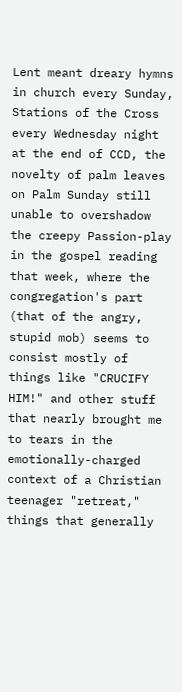Lent meant dreary hymns in church every Sunday, Stations of the Cross every Wednesday night at the end of CCD, the novelty of palm leaves on Palm Sunday still unable to overshadow the creepy Passion-play in the gospel reading that week, where the congregation's part (that of the angry, stupid mob) seems to consist mostly of things like "CRUCIFY HIM!" and other stuff that nearly brought me to tears in the emotionally-charged context of a Christian teenager "retreat," things that generally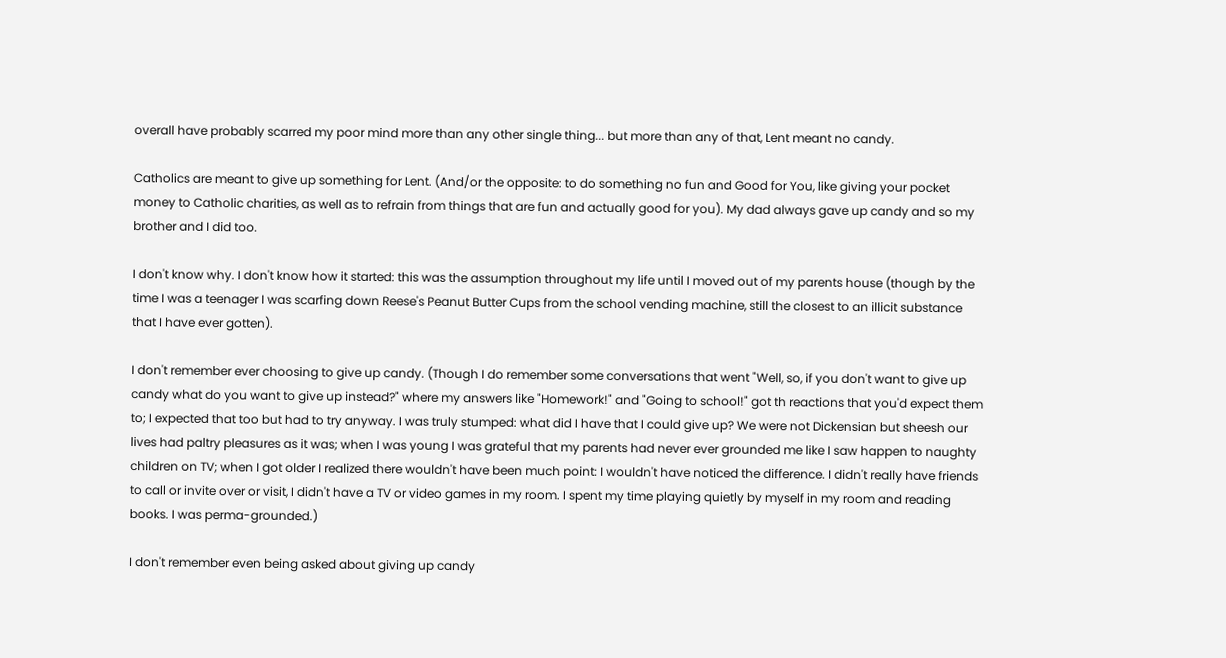overall have probably scarred my poor mind more than any other single thing... but more than any of that, Lent meant no candy.

Catholics are meant to give up something for Lent. (And/or the opposite: to do something no fun and Good for You, like giving your pocket money to Catholic charities, as well as to refrain from things that are fun and actually good for you). My dad always gave up candy and so my brother and I did too.

I don't know why. I don't know how it started: this was the assumption throughout my life until I moved out of my parents house (though by the time I was a teenager I was scarfing down Reese's Peanut Butter Cups from the school vending machine, still the closest to an illicit substance that I have ever gotten).

I don't remember ever choosing to give up candy. (Though I do remember some conversations that went "Well, so, if you don't want to give up candy what do you want to give up instead?" where my answers like "Homework!" and "Going to school!" got th reactions that you'd expect them to; I expected that too but had to try anyway. I was truly stumped: what did I have that I could give up? We were not Dickensian but sheesh our lives had paltry pleasures as it was; when I was young I was grateful that my parents had never ever grounded me like I saw happen to naughty children on TV; when I got older I realized there wouldn't have been much point: I wouldn't have noticed the difference. I didn't really have friends to call or invite over or visit, I didn't have a TV or video games in my room. I spent my time playing quietly by myself in my room and reading books. I was perma-grounded.)

I don't remember even being asked about giving up candy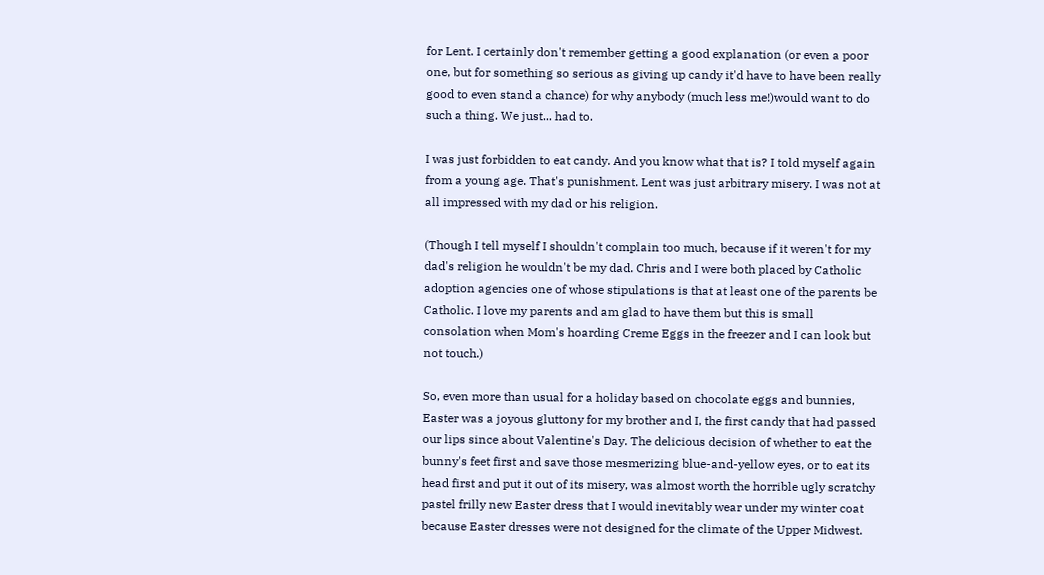for Lent. I certainly don't remember getting a good explanation (or even a poor one, but for something so serious as giving up candy it'd have to have been really good to even stand a chance) for why anybody (much less me!)would want to do such a thing. We just... had to.

I was just forbidden to eat candy. And you know what that is? I told myself again from a young age. That's punishment. Lent was just arbitrary misery. I was not at all impressed with my dad or his religion.

(Though I tell myself I shouldn't complain too much, because if it weren't for my dad's religion he wouldn't be my dad. Chris and I were both placed by Catholic adoption agencies one of whose stipulations is that at least one of the parents be Catholic. I love my parents and am glad to have them but this is small consolation when Mom's hoarding Creme Eggs in the freezer and I can look but not touch.)

So, even more than usual for a holiday based on chocolate eggs and bunnies, Easter was a joyous gluttony for my brother and I, the first candy that had passed our lips since about Valentine's Day. The delicious decision of whether to eat the bunny's feet first and save those mesmerizing blue-and-yellow eyes, or to eat its head first and put it out of its misery, was almost worth the horrible ugly scratchy pastel frilly new Easter dress that I would inevitably wear under my winter coat because Easter dresses were not designed for the climate of the Upper Midwest.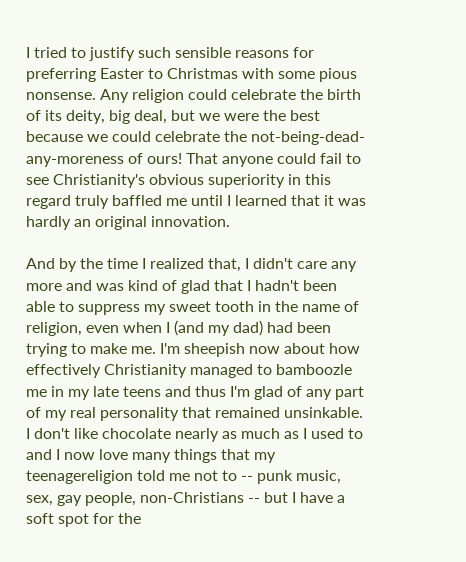I tried to justify such sensible reasons for preferring Easter to Christmas with some pious nonsense. Any religion could celebrate the birth of its deity, big deal, but we were the best because we could celebrate the not-being-dead-any-moreness of ours! That anyone could fail to see Christianity's obvious superiority in this regard truly baffled me until I learned that it was hardly an original innovation.

And by the time I realized that, I didn't care any more and was kind of glad that I hadn't been able to suppress my sweet tooth in the name of religion, even when I (and my dad) had been trying to make me. I'm sheepish now about how effectively Christianity managed to bamboozle me in my late teens and thus I'm glad of any part of my real personality that remained unsinkable. I don't like chocolate nearly as much as I used to and I now love many things that my teenagereligion told me not to -- punk music, sex, gay people, non-Christians -- but I have a soft spot for the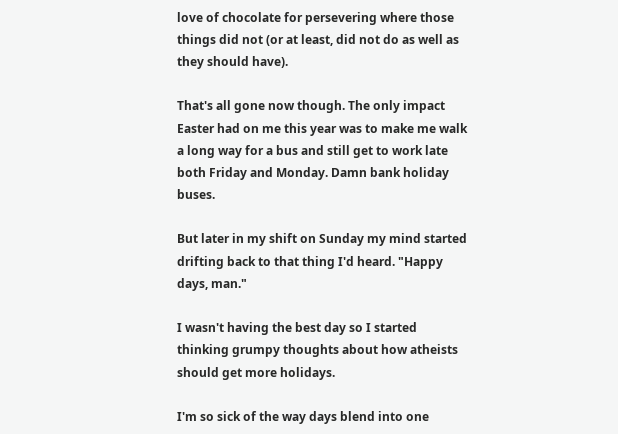love of chocolate for persevering where those things did not (or at least, did not do as well as they should have).

That's all gone now though. The only impact Easter had on me this year was to make me walk a long way for a bus and still get to work late both Friday and Monday. Damn bank holiday buses.

But later in my shift on Sunday my mind started drifting back to that thing I'd heard. "Happy days, man."

I wasn't having the best day so I started thinking grumpy thoughts about how atheists should get more holidays.

I'm so sick of the way days blend into one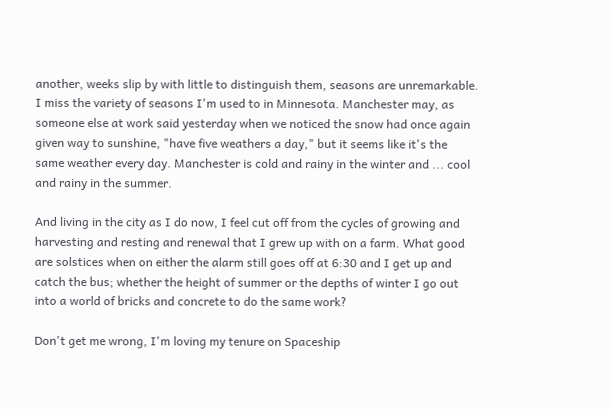another, weeks slip by with little to distinguish them, seasons are unremarkable. I miss the variety of seasons I'm used to in Minnesota. Manchester may, as someone else at work said yesterday when we noticed the snow had once again given way to sunshine, "have five weathers a day," but it seems like it's the same weather every day. Manchester is cold and rainy in the winter and ... cool and rainy in the summer.

And living in the city as I do now, I feel cut off from the cycles of growing and harvesting and resting and renewal that I grew up with on a farm. What good are solstices when on either the alarm still goes off at 6:30 and I get up and catch the bus; whether the height of summer or the depths of winter I go out into a world of bricks and concrete to do the same work?

Don't get me wrong, I'm loving my tenure on Spaceship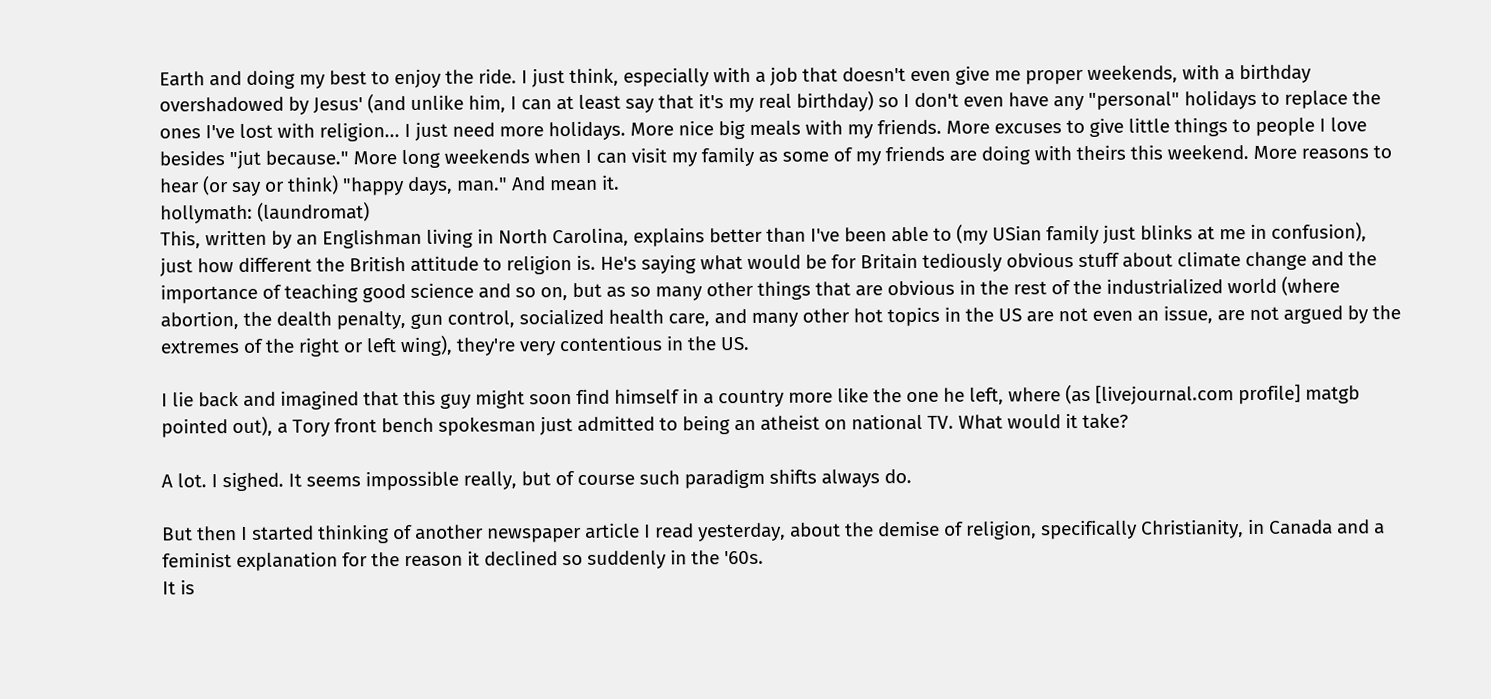Earth and doing my best to enjoy the ride. I just think, especially with a job that doesn't even give me proper weekends, with a birthday overshadowed by Jesus' (and unlike him, I can at least say that it's my real birthday) so I don't even have any "personal" holidays to replace the ones I've lost with religion... I just need more holidays. More nice big meals with my friends. More excuses to give little things to people I love besides "jut because." More long weekends when I can visit my family as some of my friends are doing with theirs this weekend. More reasons to hear (or say or think) "happy days, man." And mean it.
hollymath: (laundromat)
This, written by an Englishman living in North Carolina, explains better than I've been able to (my USian family just blinks at me in confusion), just how different the British attitude to religion is. He's saying what would be for Britain tediously obvious stuff about climate change and the importance of teaching good science and so on, but as so many other things that are obvious in the rest of the industrialized world (where abortion, the dealth penalty, gun control, socialized health care, and many other hot topics in the US are not even an issue, are not argued by the extremes of the right or left wing), they're very contentious in the US.

I lie back and imagined that this guy might soon find himself in a country more like the one he left, where (as [livejournal.com profile] matgb pointed out), a Tory front bench spokesman just admitted to being an atheist on national TV. What would it take?

A lot. I sighed. It seems impossible really, but of course such paradigm shifts always do.

But then I started thinking of another newspaper article I read yesterday, about the demise of religion, specifically Christianity, in Canada and a feminist explanation for the reason it declined so suddenly in the '60s.
It is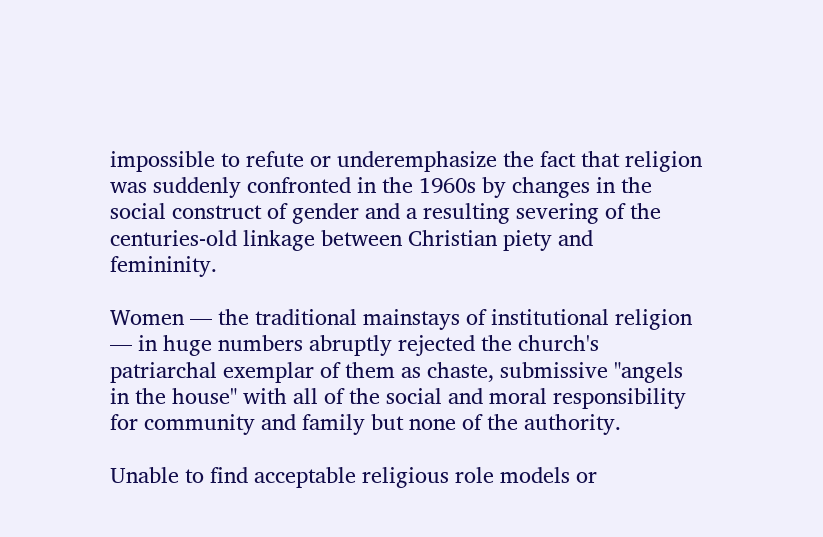impossible to refute or underemphasize the fact that religion was suddenly confronted in the 1960s by changes in the social construct of gender and a resulting severing of the centuries-old linkage between Christian piety and femininity.

Women — the traditional mainstays of institutional religion — in huge numbers abruptly rejected the church's patriarchal exemplar of them as chaste, submissive "angels in the house" with all of the social and moral responsibility for community and family but none of the authority.

Unable to find acceptable religious role models or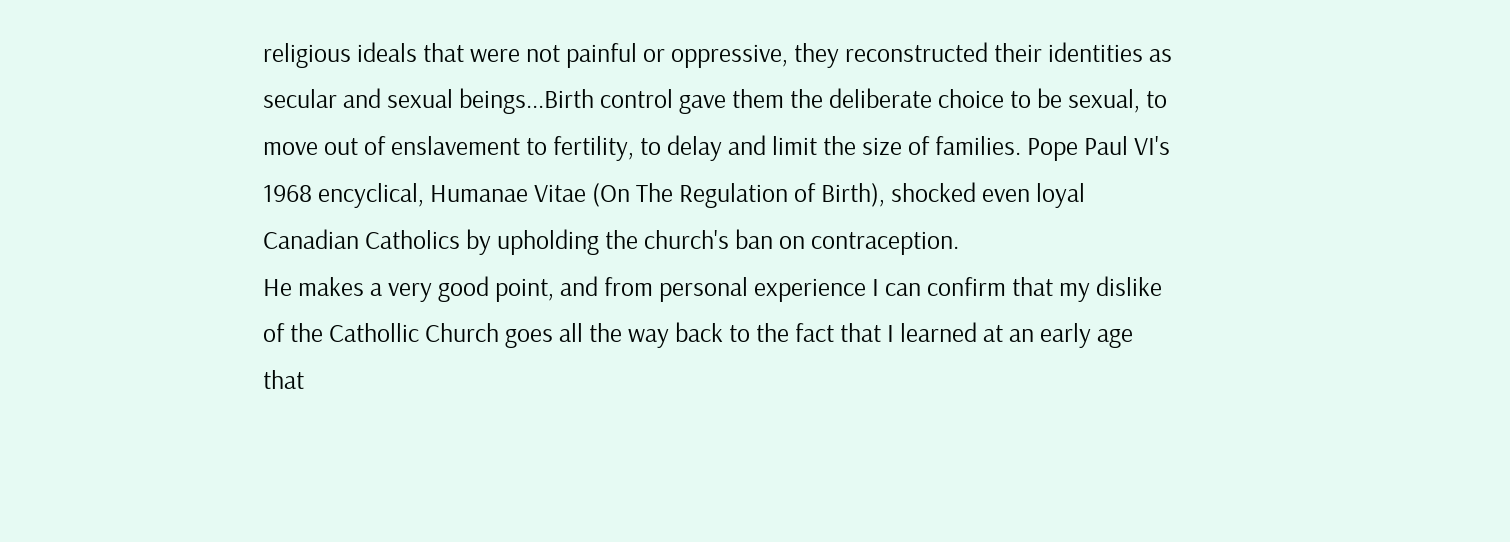religious ideals that were not painful or oppressive, they reconstructed their identities as secular and sexual beings...Birth control gave them the deliberate choice to be sexual, to move out of enslavement to fertility, to delay and limit the size of families. Pope Paul VI's 1968 encyclical, Humanae Vitae (On The Regulation of Birth), shocked even loyal Canadian Catholics by upholding the church's ban on contraception.
He makes a very good point, and from personal experience I can confirm that my dislike of the Cathollic Church goes all the way back to the fact that I learned at an early age that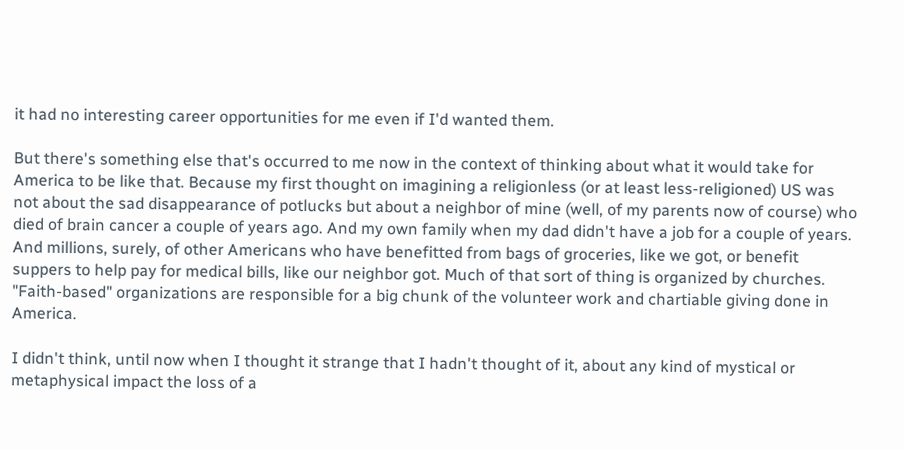it had no interesting career opportunities for me even if I'd wanted them.

But there's something else that's occurred to me now in the context of thinking about what it would take for America to be like that. Because my first thought on imagining a religionless (or at least less-religioned) US was not about the sad disappearance of potlucks but about a neighbor of mine (well, of my parents now of course) who died of brain cancer a couple of years ago. And my own family when my dad didn't have a job for a couple of years. And millions, surely, of other Americans who have benefitted from bags of groceries, like we got, or benefit suppers to help pay for medical bills, like our neighbor got. Much of that sort of thing is organized by churches. "Faith-based" organizations are responsible for a big chunk of the volunteer work and chartiable giving done in America.

I didn't think, until now when I thought it strange that I hadn't thought of it, about any kind of mystical or metaphysical impact the loss of a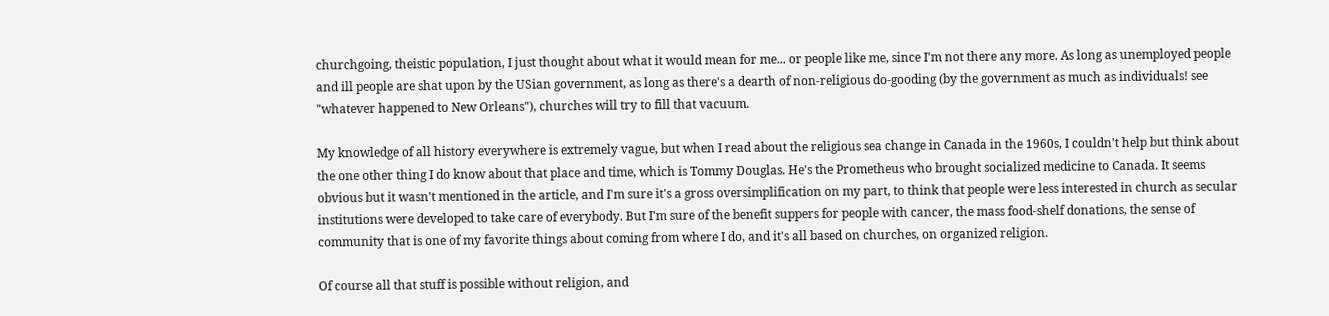churchgoing, theistic population, I just thought about what it would mean for me... or people like me, since I'm not there any more. As long as unemployed people and ill people are shat upon by the USian government, as long as there's a dearth of non-religious do-gooding (by the government as much as individuals! see "whatever happened to New Orleans"), churches will try to fill that vacuum.

My knowledge of all history everywhere is extremely vague, but when I read about the religious sea change in Canada in the 1960s, I couldn't help but think about the one other thing I do know about that place and time, which is Tommy Douglas. He's the Prometheus who brought socialized medicine to Canada. It seems obvious but it wasn't mentioned in the article, and I'm sure it's a gross oversimplification on my part, to think that people were less interested in church as secular institutions were developed to take care of everybody. But I'm sure of the benefit suppers for people with cancer, the mass food-shelf donations, the sense of community that is one of my favorite things about coming from where I do, and it's all based on churches, on organized religion.

Of course all that stuff is possible without religion, and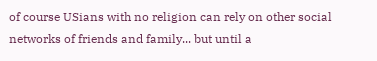of course USians with no religion can rely on other social networks of friends and family... but until a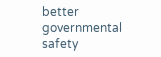better governmental safety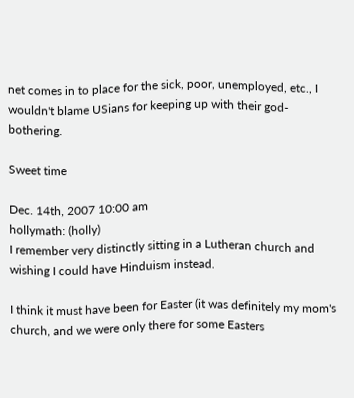net comes in to place for the sick, poor, unemployed, etc., I wouldn't blame USians for keeping up with their god-bothering.

Sweet time

Dec. 14th, 2007 10:00 am
hollymath: (holly)
I remember very distinctly sitting in a Lutheran church and wishing I could have Hinduism instead.

I think it must have been for Easter (it was definitely my mom's church, and we were only there for some Easters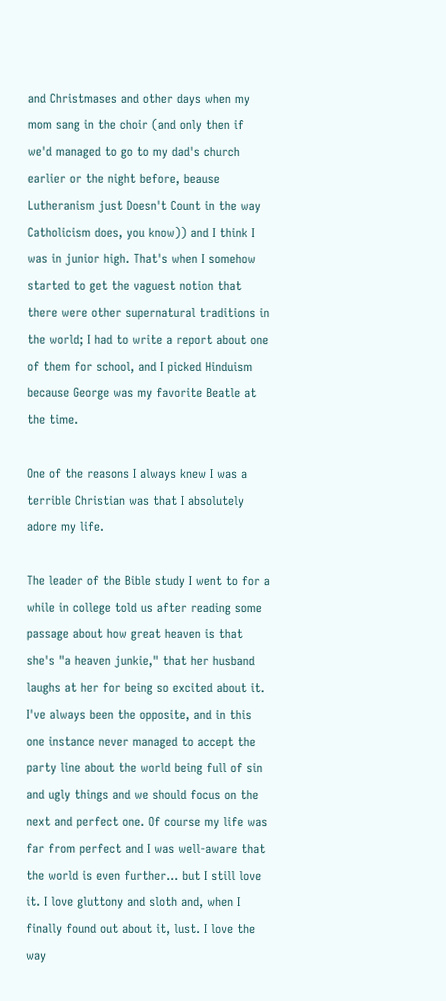and Christmases and other days when my mom sang in the choir (and only then if we'd managed to go to my dad's church earlier or the night before, beause Lutheranism just Doesn't Count in the way Catholicism does, you know)) and I think I was in junior high. That's when I somehow started to get the vaguest notion that there were other supernatural traditions in the world; I had to write a report about one of them for school, and I picked Hinduism because George was my favorite Beatle at the time.

One of the reasons I always knew I was a terrible Christian was that I absolutely adore my life.

The leader of the Bible study I went to for a while in college told us after reading some passage about how great heaven is that she's "a heaven junkie," that her husband laughs at her for being so excited about it. I've always been the opposite, and in this one instance never managed to accept the party line about the world being full of sin and ugly things and we should focus on the next and perfect one. Of course my life was far from perfect and I was well-aware that the world is even further... but I still love it. I love gluttony and sloth and, when I finally found out about it, lust. I love the way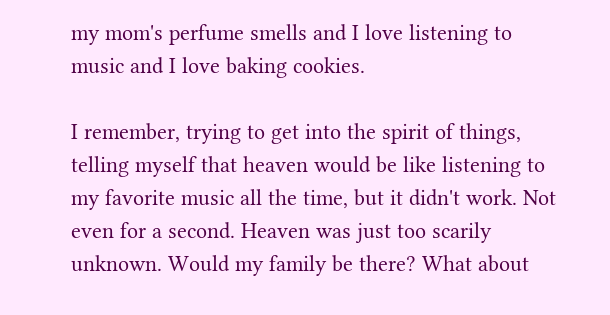my mom's perfume smells and I love listening to music and I love baking cookies.

I remember, trying to get into the spirit of things, telling myself that heaven would be like listening to my favorite music all the time, but it didn't work. Not even for a second. Heaven was just too scarily unknown. Would my family be there? What about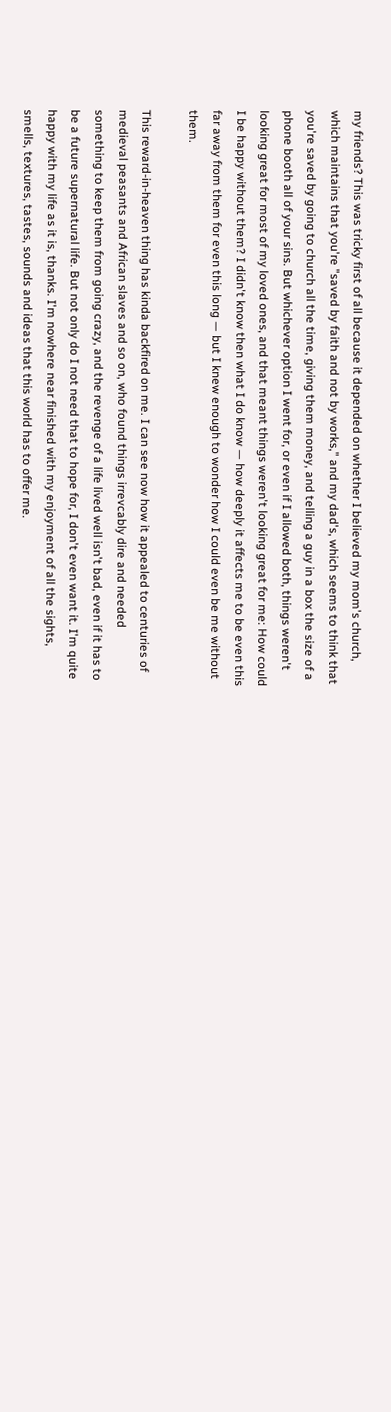my friends? This was tricky first of all because it depended on whether I believed my mom's church, which maintains that you're "saved by faith and not by works," and my dad's, which seems to think that you're saved by going to church all the time, giving them money, and telling a guy in a box the size of a phone booth all of your sins. But whichever option I went for, or even if I allowed both, things weren't looking great for most of my loved ones, and that meant things weren't looking great for me: How could I be happy without them? I didn't know then what I do know — how deeply it affects me to be even this far away from them for even this long — but I knew enough to wonder how I could even be me without them.

This reward-in-heaven thing has kinda backfired on me. I can see now how it appealed to centuries of medieval peasants and African slaves and so on, who found things irrevcably dire and needed something to keep them from going crazy, and the revenge of a life lived well isn't bad, even if it has to be a future supernatural life. But not only do I not need that to hope for, I don't even want it. I'm quite happy with my life as it is, thanks. I'm nowhere near finished with my enjoyment of all the sights, smells, textures, tastes, sounds and ideas that this world has to offer me.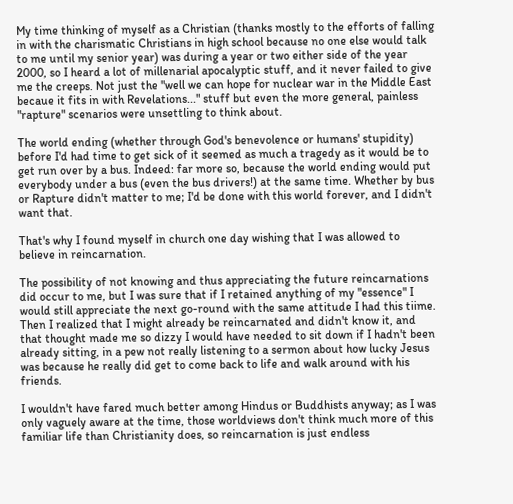My time thinking of myself as a Christian (thanks mostly to the efforts of falling in with the charismatic Christians in high school because no one else would talk to me until my senior year) was during a year or two either side of the year 2000, so I heard a lot of millenarial apocalyptic stuff, and it never failed to give me the creeps. Not just the "well we can hope for nuclear war in the Middle East becaue it fits in with Revelations..." stuff but even the more general, painless "rapture" scenarios were unsettling to think about.

The world ending (whether through God's benevolence or humans' stupidity) before I'd had time to get sick of it seemed as much a tragedy as it would be to get run over by a bus. Indeed: far more so, because the world ending would put everybody under a bus (even the bus drivers!) at the same time. Whether by bus or Rapture didn't matter to me; I'd be done with this world forever, and I didn't want that.

That's why I found myself in church one day wishing that I was allowed to believe in reincarnation.

The possibility of not knowing and thus appreciating the future reincarnations did occur to me, but I was sure that if I retained anything of my "essence" I would still appreciate the next go-round with the same attitude I had this tiime. Then I realized that I might already be reincarnated and didn't know it, and that thought made me so dizzy I would have needed to sit down if I hadn't been already sitting, in a pew not really listening to a sermon about how lucky Jesus was because he really did get to come back to life and walk around with his friends.

I wouldn't have fared much better among Hindus or Buddhists anyway; as I was only vaguely aware at the time, those worldviews don't think much more of this familiar life than Christianity does, so reincarnation is just endless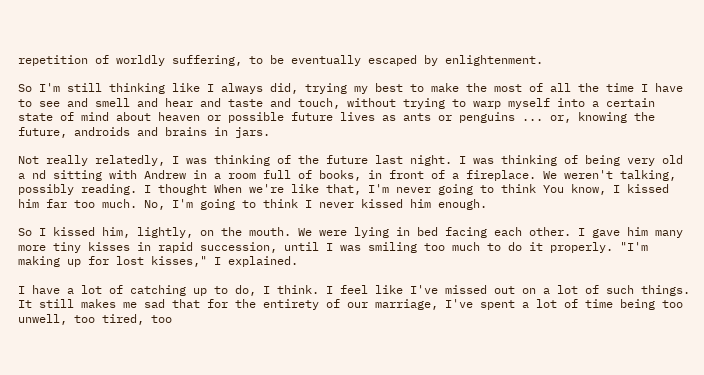repetition of worldly suffering, to be eventually escaped by enlightenment.

So I'm still thinking like I always did, trying my best to make the most of all the time I have to see and smell and hear and taste and touch, without trying to warp myself into a certain state of mind about heaven or possible future lives as ants or penguins ... or, knowing the future, androids and brains in jars.

Not really relatedly, I was thinking of the future last night. I was thinking of being very old a nd sitting with Andrew in a room full of books, in front of a fireplace. We weren't talking, possibly reading. I thought When we're like that, I'm never going to think You know, I kissed him far too much. No, I'm going to think I never kissed him enough.

So I kissed him, lightly, on the mouth. We were lying in bed facing each other. I gave him many more tiny kisses in rapid succession, until I was smiling too much to do it properly. "I'm making up for lost kisses," I explained.

I have a lot of catching up to do, I think. I feel like I've missed out on a lot of such things. It still makes me sad that for the entirety of our marriage, I've spent a lot of time being too unwell, too tired, too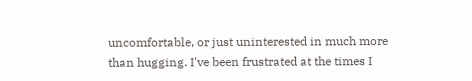uncomfortable, or just uninterested in much more than hugging. I've been frustrated at the times I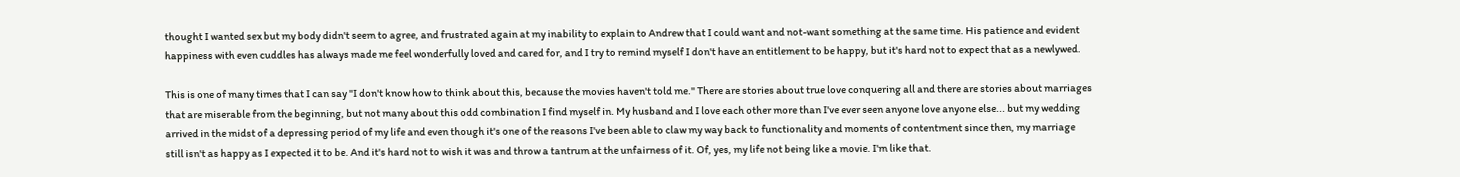thought I wanted sex but my body didn't seem to agree, and frustrated again at my inability to explain to Andrew that I could want and not-want something at the same time. His patience and evident happiness with even cuddles has always made me feel wonderfully loved and cared for, and I try to remind myself I don't have an entitlement to be happy, but it's hard not to expect that as a newlywed.

This is one of many times that I can say "I don't know how to think about this, because the movies haven't told me." There are stories about true love conquering all and there are stories about marriages that are miserable from the beginning, but not many about this odd combination I find myself in. My husband and I love each other more than I've ever seen anyone love anyone else... but my wedding arrived in the midst of a depressing period of my life and even though it's one of the reasons I've been able to claw my way back to functionality and moments of contentment since then, my marriage still isn't as happy as I expected it to be. And it's hard not to wish it was and throw a tantrum at the unfairness of it. Of, yes, my life not being like a movie. I'm like that.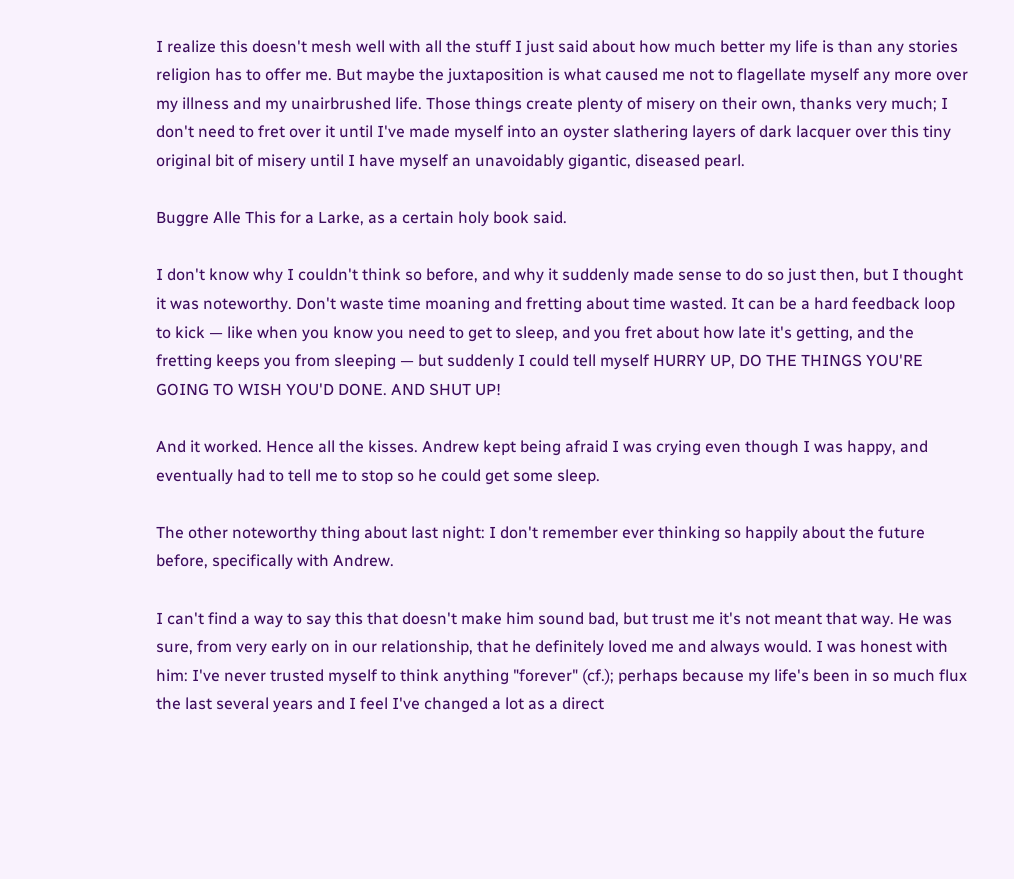I realize this doesn't mesh well with all the stuff I just said about how much better my life is than any stories religion has to offer me. But maybe the juxtaposition is what caused me not to flagellate myself any more over my illness and my unairbrushed life. Those things create plenty of misery on their own, thanks very much; I don't need to fret over it until I've made myself into an oyster slathering layers of dark lacquer over this tiny original bit of misery until I have myself an unavoidably gigantic, diseased pearl.

Buggre Alle This for a Larke, as a certain holy book said.

I don't know why I couldn't think so before, and why it suddenly made sense to do so just then, but I thought it was noteworthy. Don't waste time moaning and fretting about time wasted. It can be a hard feedback loop to kick — like when you know you need to get to sleep, and you fret about how late it's getting, and the fretting keeps you from sleeping — but suddenly I could tell myself HURRY UP, DO THE THINGS YOU'RE GOING TO WISH YOU'D DONE. AND SHUT UP!

And it worked. Hence all the kisses. Andrew kept being afraid I was crying even though I was happy, and eventually had to tell me to stop so he could get some sleep.

The other noteworthy thing about last night: I don't remember ever thinking so happily about the future before, specifically with Andrew.

I can't find a way to say this that doesn't make him sound bad, but trust me it's not meant that way. He was sure, from very early on in our relationship, that he definitely loved me and always would. I was honest with him: I've never trusted myself to think anything "forever" (cf.); perhaps because my life's been in so much flux the last several years and I feel I've changed a lot as a direct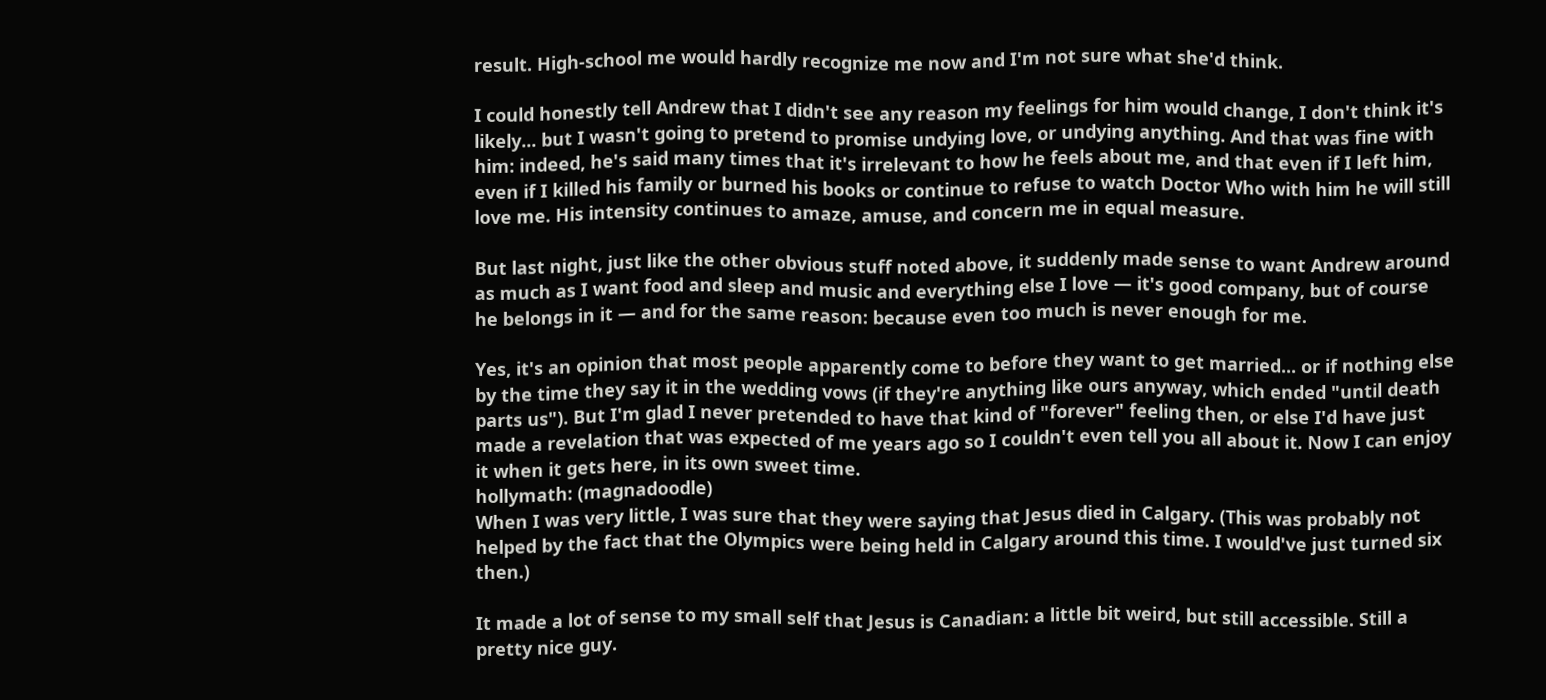result. High-school me would hardly recognize me now and I'm not sure what she'd think.

I could honestly tell Andrew that I didn't see any reason my feelings for him would change, I don't think it's likely... but I wasn't going to pretend to promise undying love, or undying anything. And that was fine with him: indeed, he's said many times that it's irrelevant to how he feels about me, and that even if I left him, even if I killed his family or burned his books or continue to refuse to watch Doctor Who with him he will still love me. His intensity continues to amaze, amuse, and concern me in equal measure.

But last night, just like the other obvious stuff noted above, it suddenly made sense to want Andrew around as much as I want food and sleep and music and everything else I love — it's good company, but of course he belongs in it — and for the same reason: because even too much is never enough for me.

Yes, it's an opinion that most people apparently come to before they want to get married... or if nothing else by the time they say it in the wedding vows (if they're anything like ours anyway, which ended "until death parts us"). But I'm glad I never pretended to have that kind of "forever" feeling then, or else I'd have just made a revelation that was expected of me years ago so I couldn't even tell you all about it. Now I can enjoy it when it gets here, in its own sweet time.
hollymath: (magnadoodle)
When I was very little, I was sure that they were saying that Jesus died in Calgary. (This was probably not helped by the fact that the Olympics were being held in Calgary around this time. I would've just turned six then.)

It made a lot of sense to my small self that Jesus is Canadian: a little bit weird, but still accessible. Still a pretty nice guy.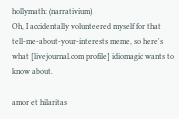hollymath: (narrativium)
Oh, I accidentally volunteered myself for that tell-me-about-your-interests meme, so here's what [livejournal.com profile] idiomagic wants to know about.

amor et hilaritas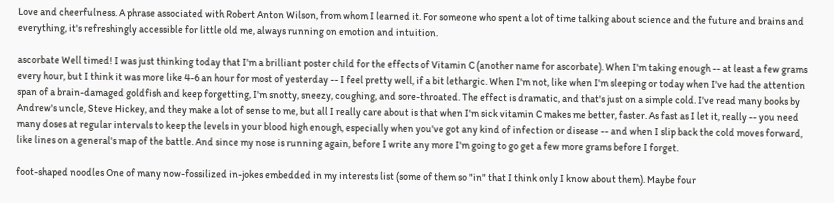Love and cheerfulness. A phrase associated with Robert Anton Wilson, from whom I learned it. For someone who spent a lot of time talking about science and the future and brains and everything, it's refreshingly accessible for little old me, always running on emotion and intuition.

ascorbate Well timed! I was just thinking today that I'm a brilliant poster child for the effects of Vitamin C (another name for ascorbate). When I'm taking enough -- at least a few grams every hour, but I think it was more like 4-6 an hour for most of yesterday -- I feel pretty well, if a bit lethargic. When I'm not, like when I'm sleeping or today when I've had the attention span of a brain-damaged goldfish and keep forgetting, I'm snotty, sneezy, coughing, and sore-throated. The effect is dramatic, and that's just on a simple cold. I've read many books by Andrew's uncle, Steve Hickey, and they make a lot of sense to me, but all I really care about is that when I'm sick vitamin C makes me better, faster. As fast as I let it, really -- you need many doses at regular intervals to keep the levels in your blood high enough, especially when you've got any kind of infection or disease -- and when I slip back the cold moves forward, like lines on a general's map of the battle. And since my nose is running again, before I write any more I'm going to go get a few more grams before I forget.

foot-shaped noodles One of many now-fossilized in-jokes embedded in my interests list (some of them so "in" that I think only I know about them). Maybe four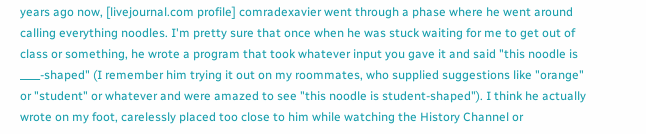years ago now, [livejournal.com profile] comradexavier went through a phase where he went around calling everything noodles. I'm pretty sure that once when he was stuck waiting for me to get out of class or something, he wrote a program that took whatever input you gave it and said "this noodle is ____-shaped" (I remember him trying it out on my roommates, who supplied suggestions like "orange" or "student" or whatever and were amazed to see "this noodle is student-shaped"). I think he actually wrote on my foot, carelessly placed too close to him while watching the History Channel or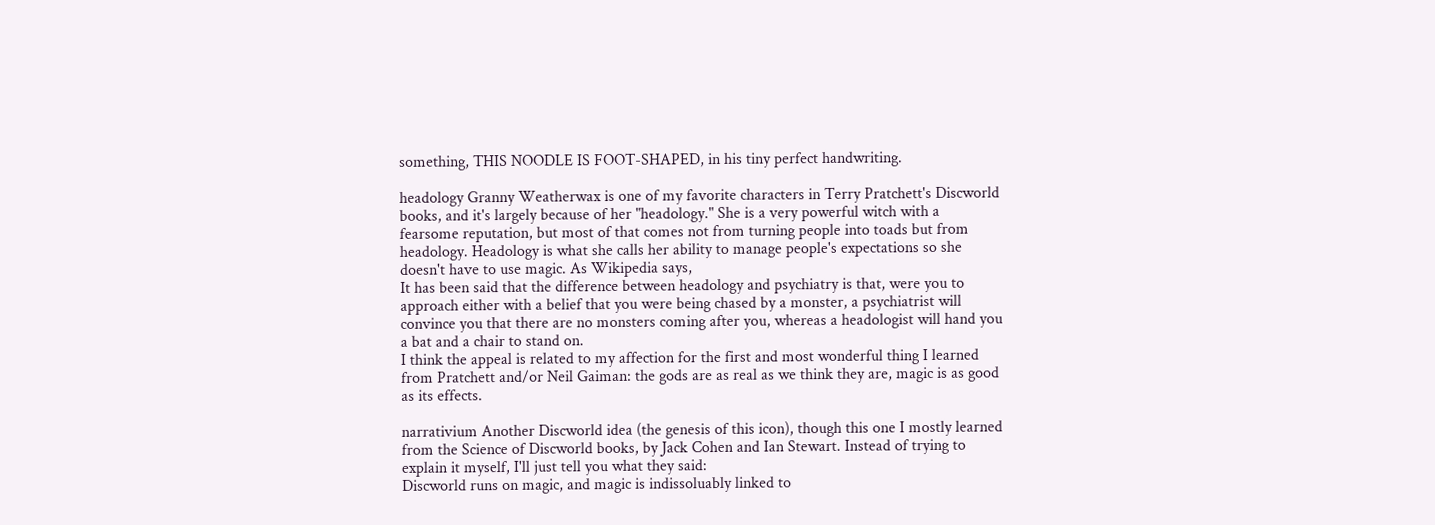something, THIS NOODLE IS FOOT-SHAPED, in his tiny perfect handwriting.

headology Granny Weatherwax is one of my favorite characters in Terry Pratchett's Discworld books, and it's largely because of her "headology." She is a very powerful witch with a fearsome reputation, but most of that comes not from turning people into toads but from headology. Headology is what she calls her ability to manage people's expectations so she doesn't have to use magic. As Wikipedia says,
It has been said that the difference between headology and psychiatry is that, were you to approach either with a belief that you were being chased by a monster, a psychiatrist will convince you that there are no monsters coming after you, whereas a headologist will hand you a bat and a chair to stand on.
I think the appeal is related to my affection for the first and most wonderful thing I learned from Pratchett and/or Neil Gaiman: the gods are as real as we think they are, magic is as good as its effects.

narrativium Another Discworld idea (the genesis of this icon), though this one I mostly learned from the Science of Discworld books, by Jack Cohen and Ian Stewart. Instead of trying to explain it myself, I'll just tell you what they said:
Discworld runs on magic, and magic is indissoluably linked to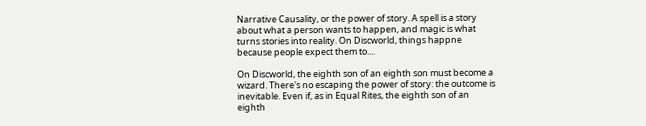Narrative Causality, or the power of story. A spell is a story about what a person wants to happen, and magic is what turns stories into reality. On Discworld, things happne because people expect them to....

On Discworld, the eighth son of an eighth son must become a wizard. There's no escaping the power of story: the outcome is inevitable. Even if, as in Equal Rites, the eighth son of an eighth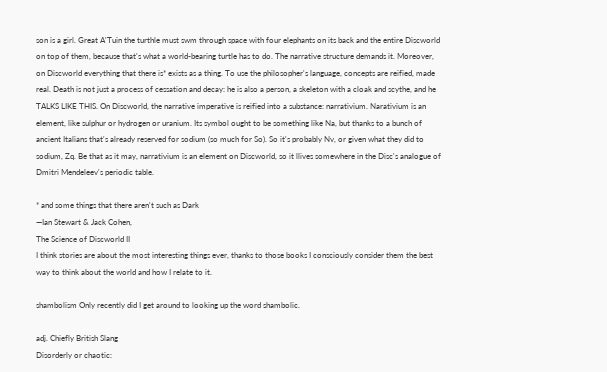son is a girl. Great A'Tuin the turthle must swm through space with four elephants on its back and the entire Discworld on top of them, because that's what a world-bearing turtle has to do. The narrative structure demands it. Moreover, on Discworld everything that there is* exists as a thing. To use the philosopher's language, concepts are reified, made real. Death is not just a process of cessation and decay: he is also a person, a skeleton with a cloak and scythe, and he TALKS LIKE THIS. On Discworld, the narrative imperative is reified into a substance: narrativium. Narativium is an element, like sulphur or hydrogen or uranium. Its symbol ought to be something like Na, but thanks to a bunch of ancient Italians that's already reserved for sodium (so much for So). So it's probably Nv, or given what they did to sodium, Zq. Be that as it may, narrativium is an element on Discworld, so it llives somewhere in the Disc's analogue of Dmitri Mendeleev's periodic table.

* and some things that there aren't such as Dark
—Ian Stewart & Jack Cohen,
The Science of Discworld II
I think stories are about the most interesting things ever, thanks to those books I consciously consider them the best way to think about the world and how I relate to it.

shambolism Only recently did I get around to looking up the word shambolic.

adj. Chiefly British Slang
Disorderly or chaotic: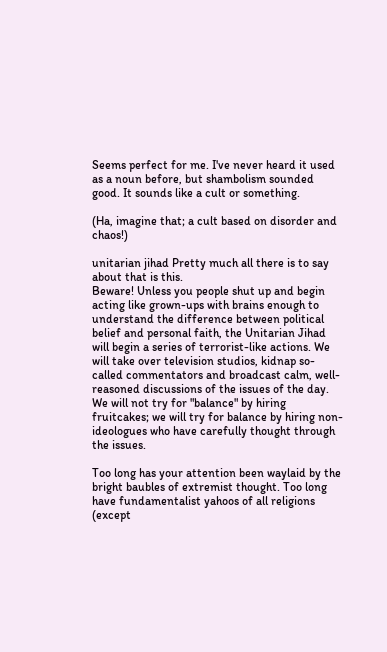Seems perfect for me. I've never heard it used as a noun before, but shambolism sounded good. It sounds like a cult or something.

(Ha, imagine that; a cult based on disorder and chaos!)

unitarian jihad Pretty much all there is to say about that is this.
Beware! Unless you people shut up and begin acting like grown-ups with brains enough to understand the difference between political belief and personal faith, the Unitarian Jihad will begin a series of terrorist-like actions. We will take over television studios, kidnap so-called commentators and broadcast calm, well-reasoned discussions of the issues of the day. We will not try for "balance" by hiring fruitcakes; we will try for balance by hiring non-ideologues who have carefully thought through the issues.

Too long has your attention been waylaid by the bright baubles of extremist thought. Too long have fundamentalist yahoos of all religions (except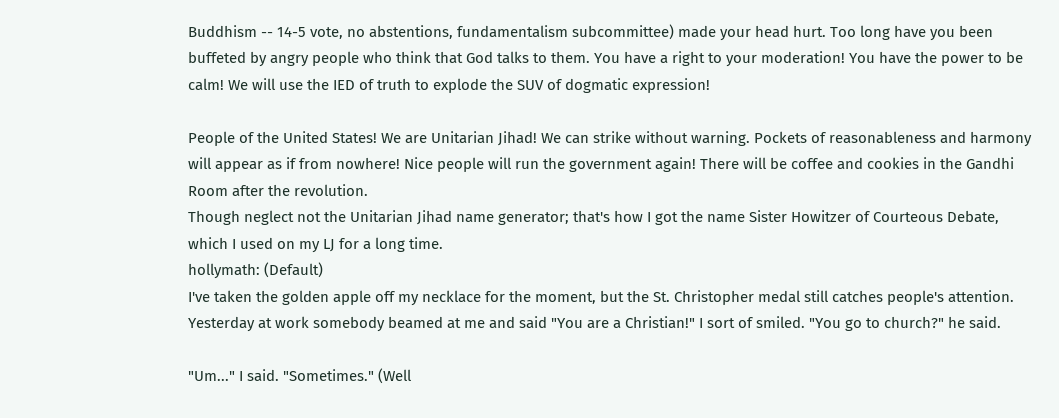Buddhism -- 14-5 vote, no abstentions, fundamentalism subcommittee) made your head hurt. Too long have you been buffeted by angry people who think that God talks to them. You have a right to your moderation! You have the power to be calm! We will use the IED of truth to explode the SUV of dogmatic expression!

People of the United States! We are Unitarian Jihad! We can strike without warning. Pockets of reasonableness and harmony will appear as if from nowhere! Nice people will run the government again! There will be coffee and cookies in the Gandhi Room after the revolution.
Though neglect not the Unitarian Jihad name generator; that's how I got the name Sister Howitzer of Courteous Debate, which I used on my LJ for a long time.
hollymath: (Default)
I've taken the golden apple off my necklace for the moment, but the St. Christopher medal still catches people's attention. Yesterday at work somebody beamed at me and said "You are a Christian!" I sort of smiled. "You go to church?" he said.

"Um..." I said. "Sometimes." (Well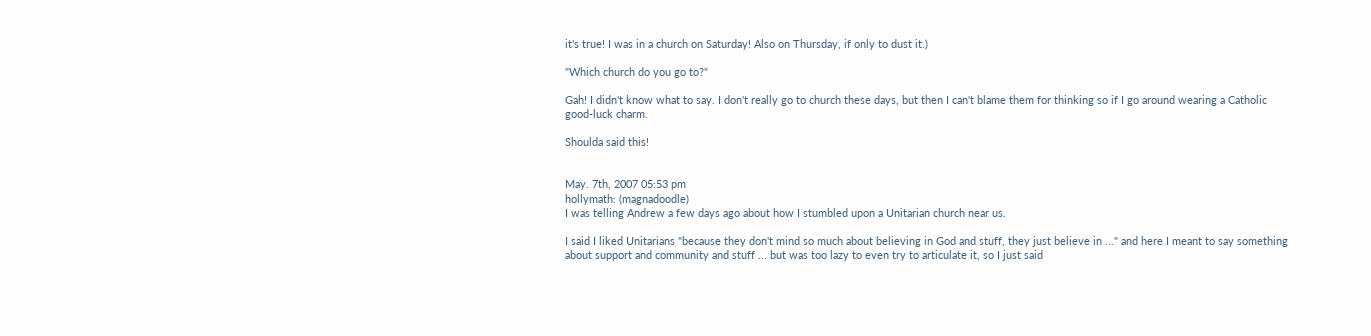it's true! I was in a church on Saturday! Also on Thursday, if only to dust it.)

"Which church do you go to?"

Gah! I didn't know what to say. I don't really go to church these days, but then I can't blame them for thinking so if I go around wearing a Catholic good-luck charm.

Shoulda said this!


May. 7th, 2007 05:53 pm
hollymath: (magnadoodle)
I was telling Andrew a few days ago about how I stumbled upon a Unitarian church near us.

I said I liked Unitarians "because they don't mind so much about believing in God and stuff, they just believe in ..." and here I meant to say something about support and community and stuff ... but was too lazy to even try to articulate it, so I just said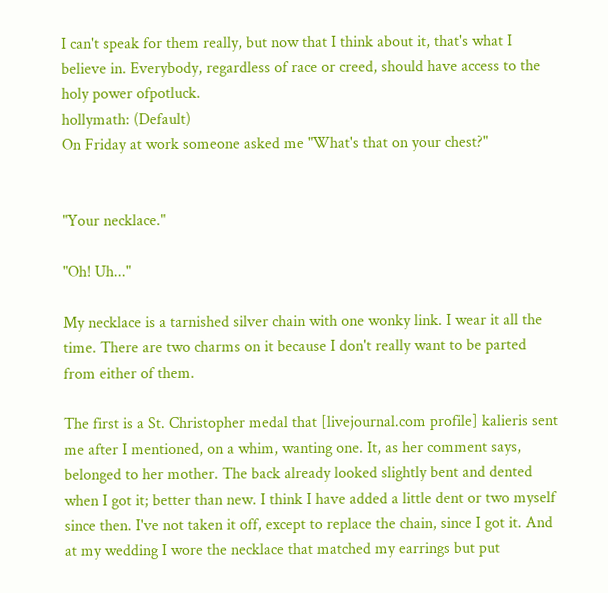I can't speak for them really, but now that I think about it, that's what I believe in. Everybody, regardless of race or creed, should have access to the holy power ofpotluck.
hollymath: (Default)
On Friday at work someone asked me "What's that on your chest?"


"Your necklace."

"Oh! Uh..."

My necklace is a tarnished silver chain with one wonky link. I wear it all the time. There are two charms on it because I don't really want to be parted from either of them.

The first is a St. Christopher medal that [livejournal.com profile] kalieris sent me after I mentioned, on a whim, wanting one. It, as her comment says, belonged to her mother. The back already looked slightly bent and dented when I got it; better than new. I think I have added a little dent or two myself since then. I've not taken it off, except to replace the chain, since I got it. And at my wedding I wore the necklace that matched my earrings but put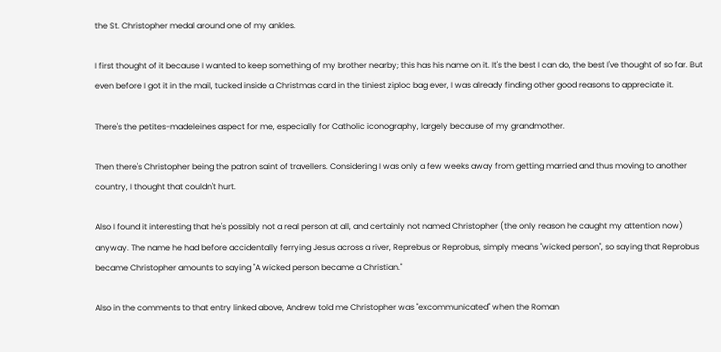the St. Christopher medal around one of my ankles.

I first thought of it because I wanted to keep something of my brother nearby; this has his name on it. It's the best I can do, the best I've thought of so far. But even before I got it in the mail, tucked inside a Christmas card in the tiniest ziploc bag ever, I was already finding other good reasons to appreciate it.

There's the petites-madeleines aspect for me, especially for Catholic iconography, largely because of my grandmother.

Then there's Christopher being the patron saint of travellers. Considering I was only a few weeks away from getting married and thus moving to another country, I thought that couldn't hurt.

Also I found it interesting that he's possibly not a real person at all, and certainly not named Christopher (the only reason he caught my attention now) anyway. The name he had before accidentally ferrying Jesus across a river, Reprebus or Reprobus, simply means "wicked person", so saying that Reprobus became Christopher amounts to saying "A wicked person became a Christian."

Also in the comments to that entry linked above, Andrew told me Christopher was "excommunicated" when the Roman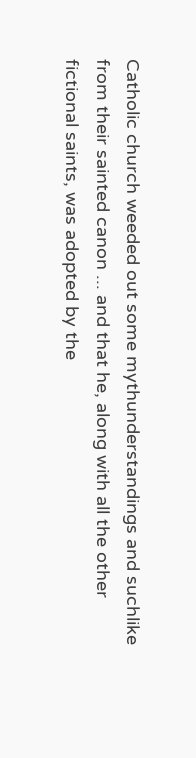Catholic church weeded out some mythunderstandings and suchlike from their sainted canon ... and that he, along with all the other fictional saints, was adopted by the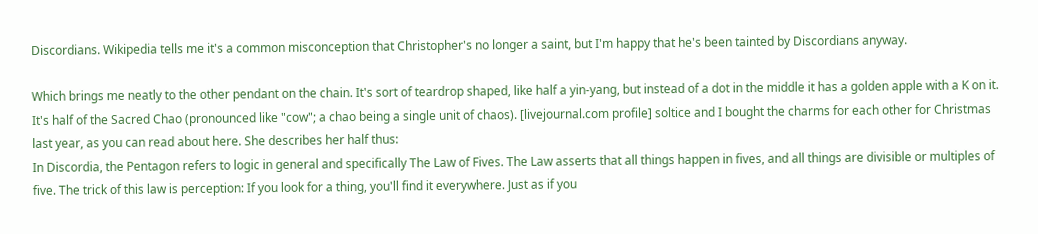Discordians. Wikipedia tells me it's a common misconception that Christopher's no longer a saint, but I'm happy that he's been tainted by Discordians anyway.

Which brings me neatly to the other pendant on the chain. It's sort of teardrop shaped, like half a yin-yang, but instead of a dot in the middle it has a golden apple with a K on it. It's half of the Sacred Chao (pronounced like "cow"; a chao being a single unit of chaos). [livejournal.com profile] soltice and I bought the charms for each other for Christmas last year, as you can read about here. She describes her half thus:
In Discordia, the Pentagon refers to logic in general and specifically The Law of Fives. The Law asserts that all things happen in fives, and all things are divisible or multiples of five. The trick of this law is perception: If you look for a thing, you'll find it everywhere. Just as if you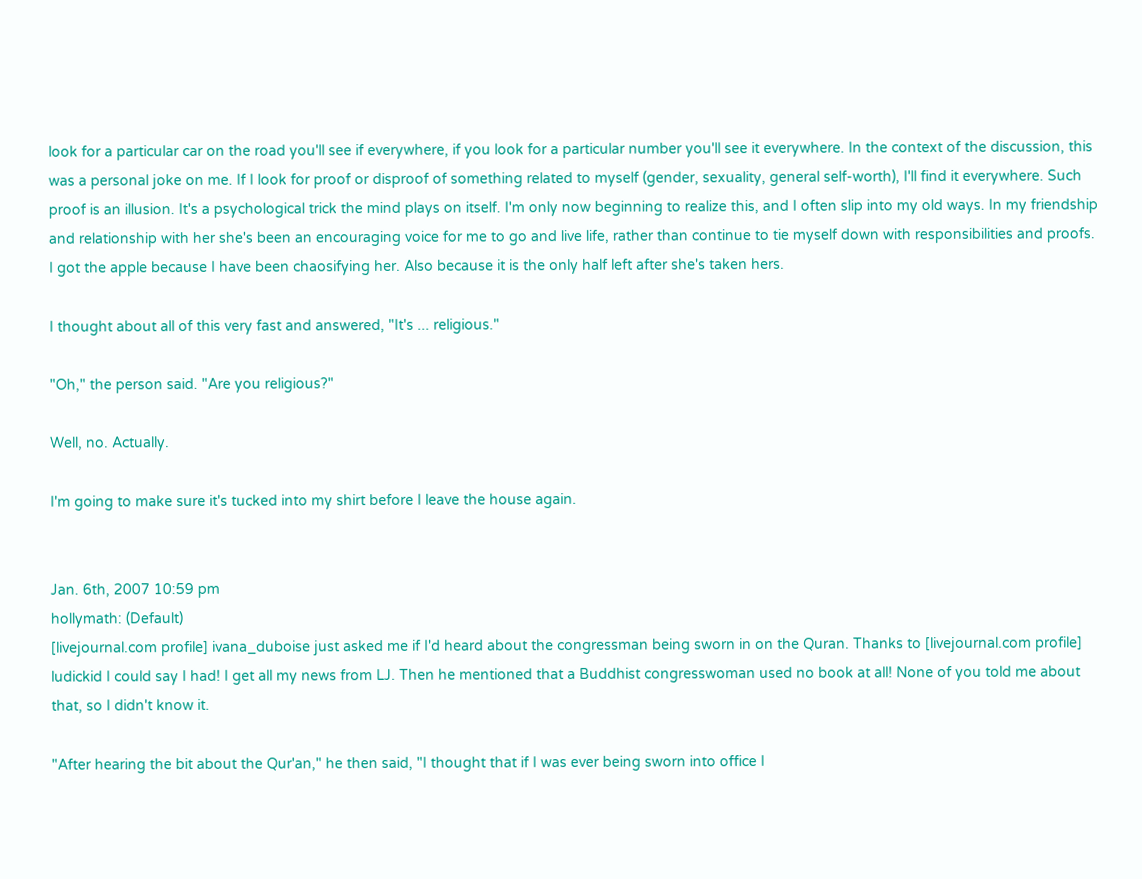look for a particular car on the road you'll see if everywhere, if you look for a particular number you'll see it everywhere. In the context of the discussion, this was a personal joke on me. If I look for proof or disproof of something related to myself (gender, sexuality, general self-worth), I'll find it everywhere. Such proof is an illusion. It's a psychological trick the mind plays on itself. I'm only now beginning to realize this, and I often slip into my old ways. In my friendship and relationship with her she's been an encouraging voice for me to go and live life, rather than continue to tie myself down with responsibilities and proofs.
I got the apple because I have been chaosifying her. Also because it is the only half left after she's taken hers.

I thought about all of this very fast and answered, "It's ... religious."

"Oh," the person said. "Are you religious?"

Well, no. Actually.

I'm going to make sure it's tucked into my shirt before I leave the house again.


Jan. 6th, 2007 10:59 pm
hollymath: (Default)
[livejournal.com profile] ivana_duboise just asked me if I'd heard about the congressman being sworn in on the Quran. Thanks to [livejournal.com profile] ludickid I could say I had! I get all my news from LJ. Then he mentioned that a Buddhist congresswoman used no book at all! None of you told me about that, so I didn't know it.

"After hearing the bit about the Qur'an," he then said, "I thought that if I was ever being sworn into office I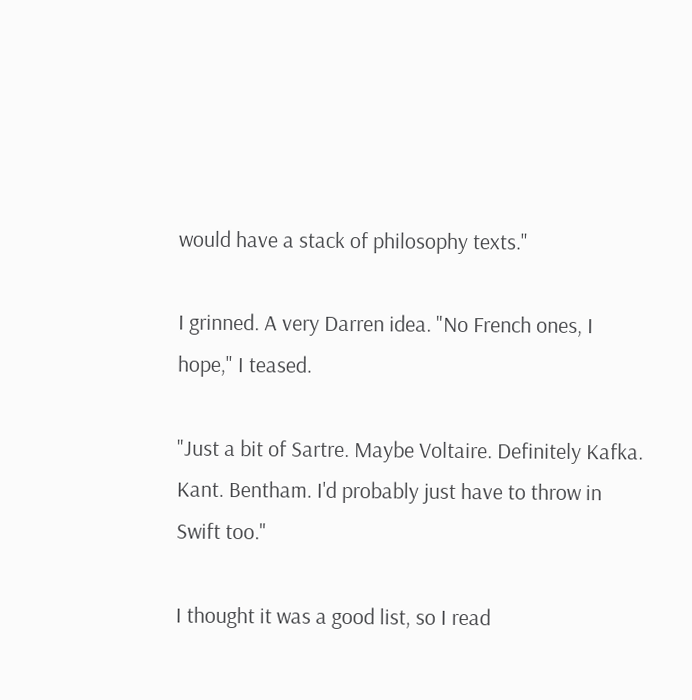would have a stack of philosophy texts."

I grinned. A very Darren idea. "No French ones, I hope," I teased.

"Just a bit of Sartre. Maybe Voltaire. Definitely Kafka. Kant. Bentham. I'd probably just have to throw in Swift too."

I thought it was a good list, so I read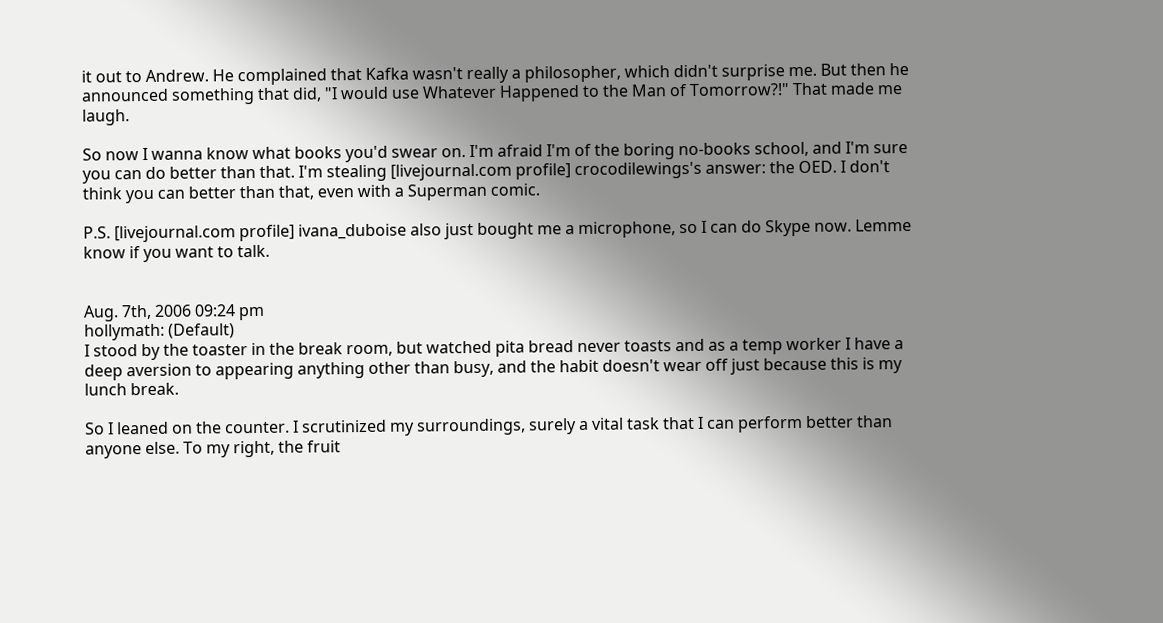it out to Andrew. He complained that Kafka wasn't really a philosopher, which didn't surprise me. But then he announced something that did, "I would use Whatever Happened to the Man of Tomorrow?!" That made me laugh.

So now I wanna know what books you'd swear on. I'm afraid I'm of the boring no-books school, and I'm sure you can do better than that. I'm stealing [livejournal.com profile] crocodilewings's answer: the OED. I don't think you can better than that, even with a Superman comic.

P.S. [livejournal.com profile] ivana_duboise also just bought me a microphone, so I can do Skype now. Lemme know if you want to talk.


Aug. 7th, 2006 09:24 pm
hollymath: (Default)
I stood by the toaster in the break room, but watched pita bread never toasts and as a temp worker I have a deep aversion to appearing anything other than busy, and the habit doesn't wear off just because this is my lunch break.

So I leaned on the counter. I scrutinized my surroundings, surely a vital task that I can perform better than anyone else. To my right, the fruit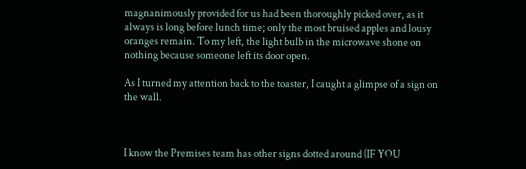magnanimously provided for us had been thoroughly picked over, as it always is long before lunch time; only the most bruised apples and lousy oranges remain. To my left, the light bulb in the microwave shone on nothing because someone left its door open.

As I turned my attention back to the toaster, I caught a glimpse of a sign on the wall.



I know the Premises team has other signs dotted around (IF YOU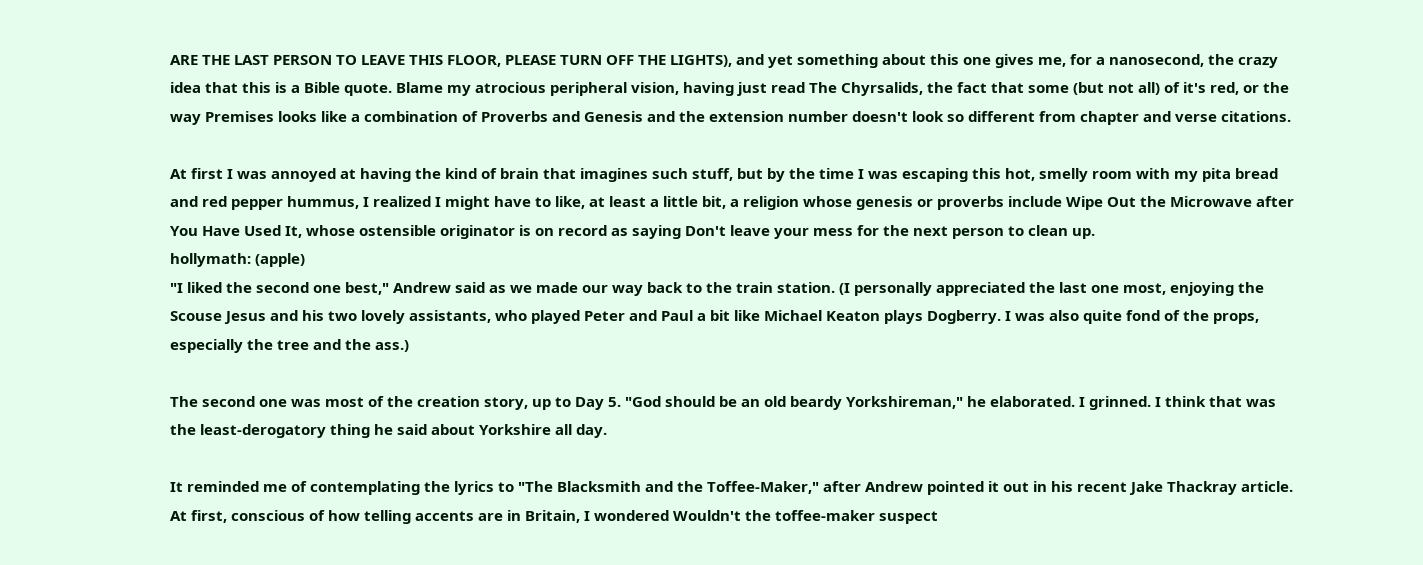ARE THE LAST PERSON TO LEAVE THIS FLOOR, PLEASE TURN OFF THE LIGHTS), and yet something about this one gives me, for a nanosecond, the crazy idea that this is a Bible quote. Blame my atrocious peripheral vision, having just read The Chyrsalids, the fact that some (but not all) of it's red, or the way Premises looks like a combination of Proverbs and Genesis and the extension number doesn't look so different from chapter and verse citations.

At first I was annoyed at having the kind of brain that imagines such stuff, but by the time I was escaping this hot, smelly room with my pita bread and red pepper hummus, I realized I might have to like, at least a little bit, a religion whose genesis or proverbs include Wipe Out the Microwave after You Have Used It, whose ostensible originator is on record as saying Don't leave your mess for the next person to clean up.
hollymath: (apple)
"I liked the second one best," Andrew said as we made our way back to the train station. (I personally appreciated the last one most, enjoying the Scouse Jesus and his two lovely assistants, who played Peter and Paul a bit like Michael Keaton plays Dogberry. I was also quite fond of the props, especially the tree and the ass.)

The second one was most of the creation story, up to Day 5. "God should be an old beardy Yorkshireman," he elaborated. I grinned. I think that was the least-derogatory thing he said about Yorkshire all day.

It reminded me of contemplating the lyrics to "The Blacksmith and the Toffee-Maker," after Andrew pointed it out in his recent Jake Thackray article. At first, conscious of how telling accents are in Britain, I wondered Wouldn't the toffee-maker suspect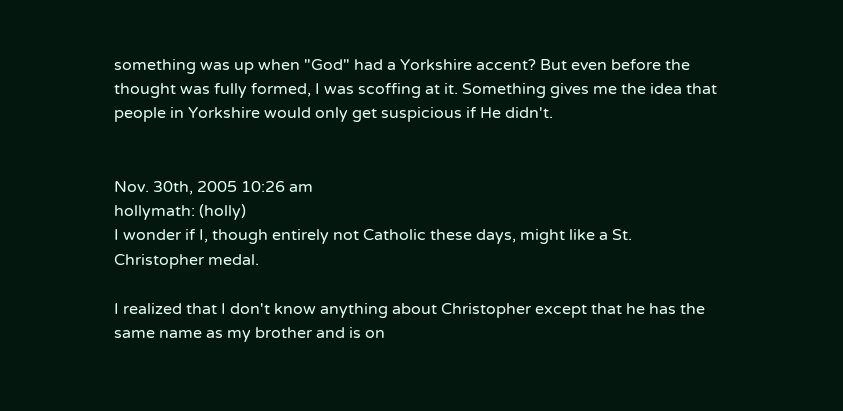something was up when "God" had a Yorkshire accent? But even before the thought was fully formed, I was scoffing at it. Something gives me the idea that people in Yorkshire would only get suspicious if He didn't.


Nov. 30th, 2005 10:26 am
hollymath: (holly)
I wonder if I, though entirely not Catholic these days, might like a St. Christopher medal.

I realized that I don't know anything about Christopher except that he has the same name as my brother and is on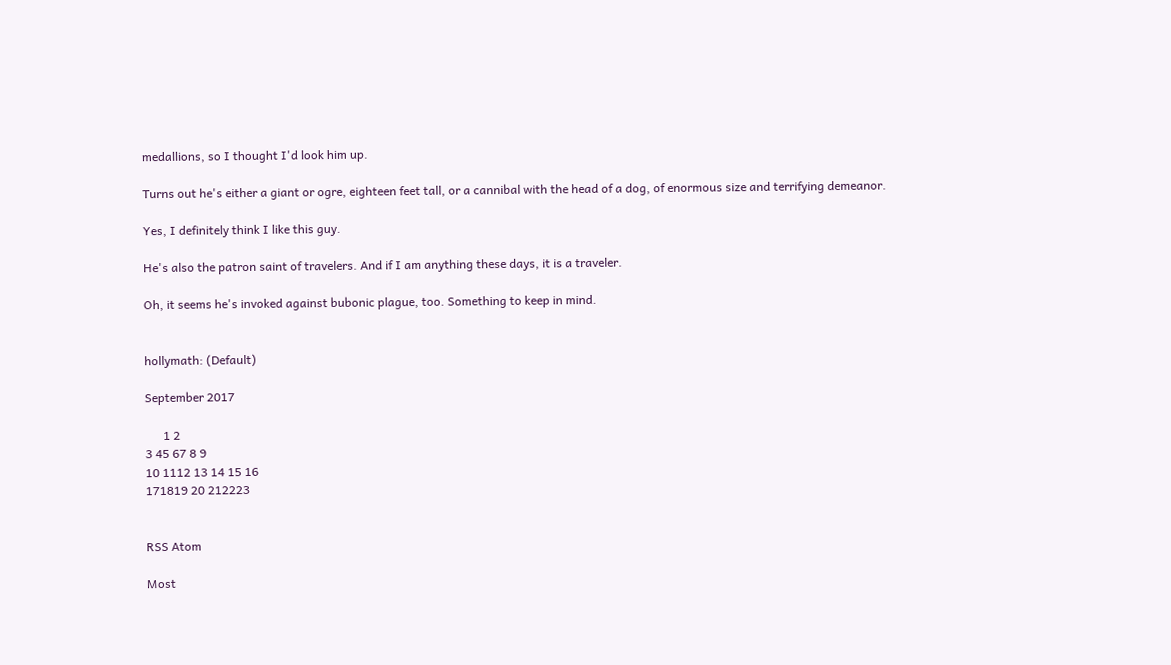medallions, so I thought I'd look him up.

Turns out he's either a giant or ogre, eighteen feet tall, or a cannibal with the head of a dog, of enormous size and terrifying demeanor.

Yes, I definitely think I like this guy.

He's also the patron saint of travelers. And if I am anything these days, it is a traveler.

Oh, it seems he's invoked against bubonic plague, too. Something to keep in mind.


hollymath: (Default)

September 2017

      1 2
3 45 67 8 9
10 1112 13 14 15 16
171819 20 212223


RSS Atom

Most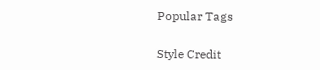Popular Tags

Style Credit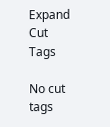Expand Cut Tags

No cut tags